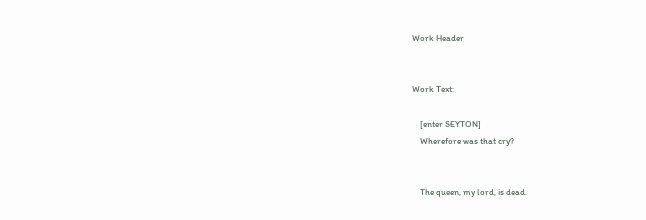Work Header


Work Text:

    [enter SEYTON]
    Wherefore was that cry?


    The queen, my lord, is dead.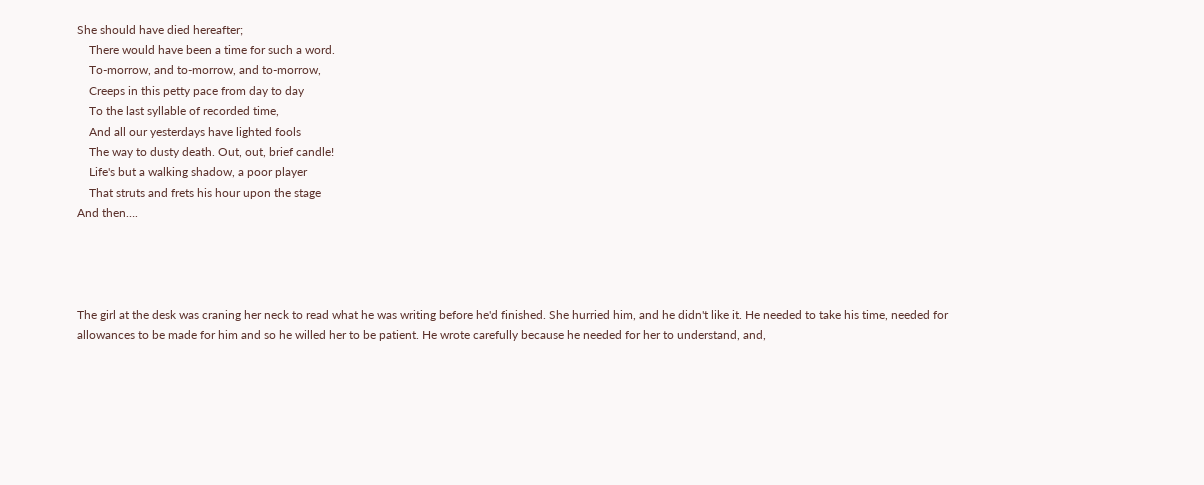She should have died hereafter;
    There would have been a time for such a word.
    To-morrow, and to-morrow, and to-morrow,
    Creeps in this petty pace from day to day
    To the last syllable of recorded time,
    And all our yesterdays have lighted fools
    The way to dusty death. Out, out, brief candle!
    Life's but a walking shadow, a poor player
    That struts and frets his hour upon the stage
And then….




The girl at the desk was craning her neck to read what he was writing before he'd finished. She hurried him, and he didn't like it. He needed to take his time, needed for allowances to be made for him and so he willed her to be patient. He wrote carefully because he needed for her to understand, and,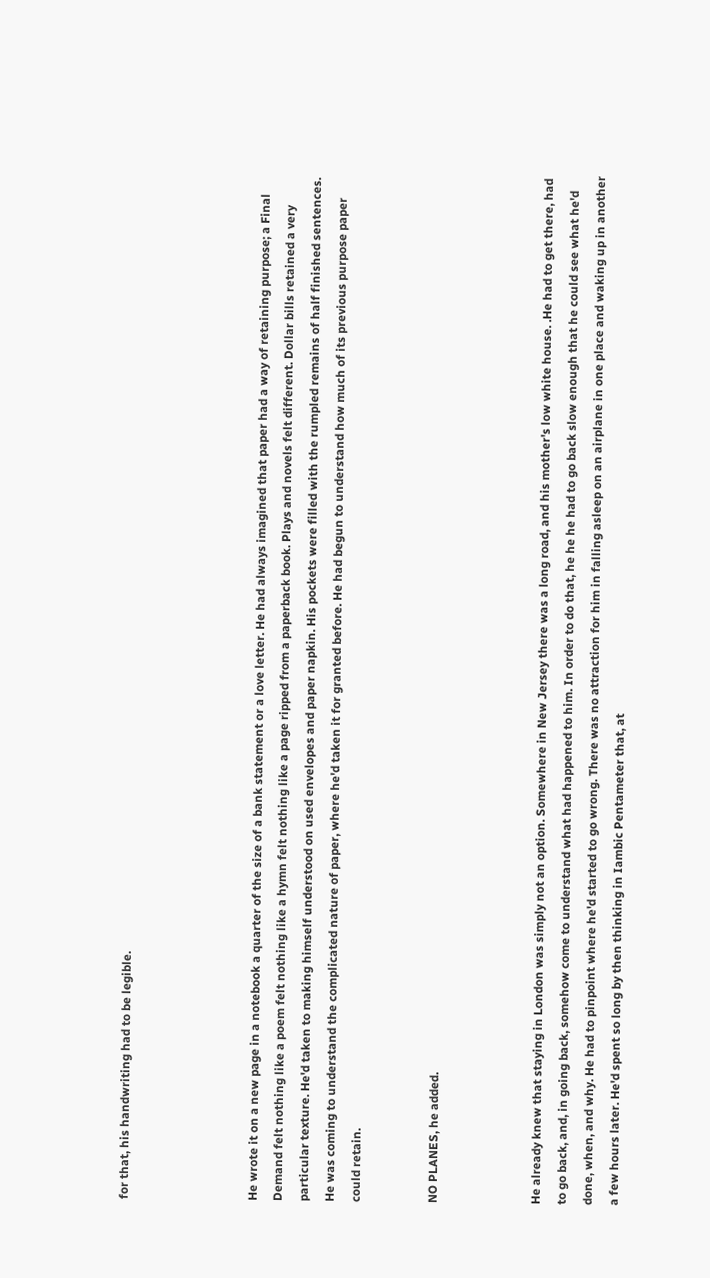for that, his handwriting had to be legible.




He wrote it on a new page in a notebook a quarter of the size of a bank statement or a love letter. He had always imagined that paper had a way of retaining purpose; a Final Demand felt nothing like a poem felt nothing like a hymn felt nothing like a page ripped from a paperback book. Plays and novels felt different. Dollar bills retained a very particular texture. He'd taken to making himself understood on used envelopes and paper napkin. His pockets were filled with the rumpled remains of half finished sentences. He was coming to understand the complicated nature of paper, where he'd taken it for granted before. He had begun to understand how much of its previous purpose paper could retain.


NO PLANES, he added.



He already knew that staying in London was simply not an option. Somewhere in New Jersey there was a long road, and his mother's low white house. .He had to get there, had to go back, and, in going back, somehow come to understand what had happened to him. In order to do that, he he he had to go back slow enough that he could see what he'd done, when, and why. He had to pinpoint where he'd started to go wrong. There was no attraction for him in falling asleep on an airplane in one place and waking up in another a few hours later. He'd spent so long by then thinking in Iambic Pentameter that, at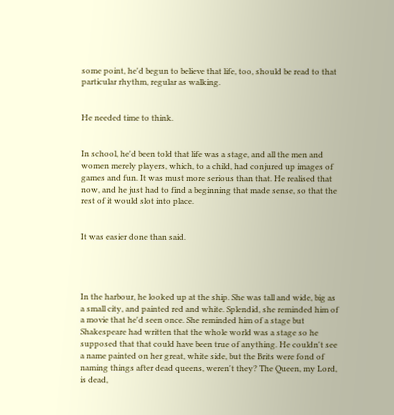some point, he'd begun to believe that life, too, should be read to that particular rhythm, regular as walking.


He needed time to think.


In school, he'd been told that life was a stage, and all the men and women merely players, which, to a child, had conjured up images of games and fun. It was must more serious than that. He realised that now, and he just had to find a beginning that made sense, so that the rest of it would slot into place.


It was easier done than said.




In the harbour, he looked up at the ship. She was tall and wide, big as a small city, and painted red and white. Splendid, she reminded him of a movie that he'd seen once. She reminded him of a stage but Shakespeare had written that the whole world was a stage so he supposed that that could have been true of anything. He couldn't see a name painted on her great, white side, but the Brits were fond of naming things after dead queens, weren't they? The Queen, my Lord, is dead,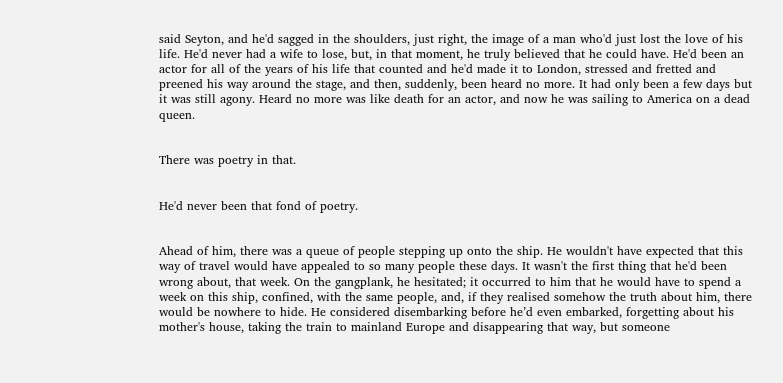said Seyton, and he'd sagged in the shoulders, just right, the image of a man who'd just lost the love of his life. He'd never had a wife to lose, but, in that moment, he truly believed that he could have. He'd been an actor for all of the years of his life that counted and he'd made it to London, stressed and fretted and preened his way around the stage, and then, suddenly, been heard no more. It had only been a few days but it was still agony. Heard no more was like death for an actor, and now he was sailing to America on a dead queen.


There was poetry in that.


He'd never been that fond of poetry.


Ahead of him, there was a queue of people stepping up onto the ship. He wouldn't have expected that this way of travel would have appealed to so many people these days. It wasn't the first thing that he'd been wrong about, that week. On the gangplank, he hesitated; it occurred to him that he would have to spend a week on this ship, confined, with the same people, and, if they realised somehow the truth about him, there would be nowhere to hide. He considered disembarking before he’d even embarked, forgetting about his mother's house, taking the train to mainland Europe and disappearing that way, but someone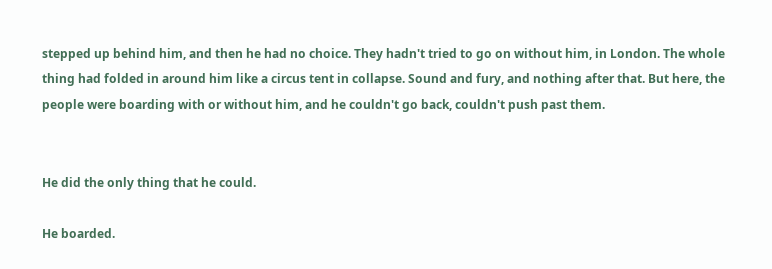stepped up behind him, and then he had no choice. They hadn't tried to go on without him, in London. The whole thing had folded in around him like a circus tent in collapse. Sound and fury, and nothing after that. But here, the people were boarding with or without him, and he couldn't go back, couldn't push past them.


He did the only thing that he could.

He boarded.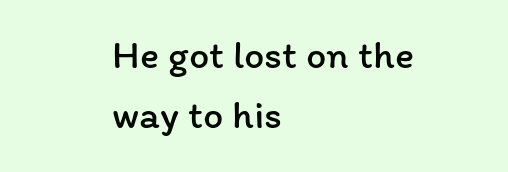He got lost on the way to his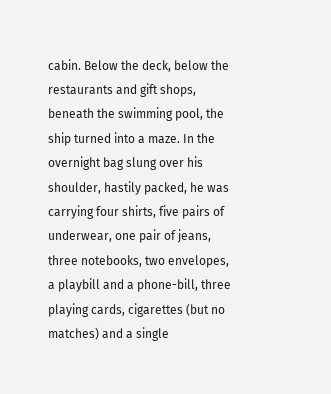cabin. Below the deck, below the restaurants and gift shops, beneath the swimming pool, the ship turned into a maze. In the overnight bag slung over his shoulder, hastily packed, he was carrying four shirts, five pairs of underwear, one pair of jeans, three notebooks, two envelopes, a playbill and a phone-bill, three playing cards, cigarettes (but no matches) and a single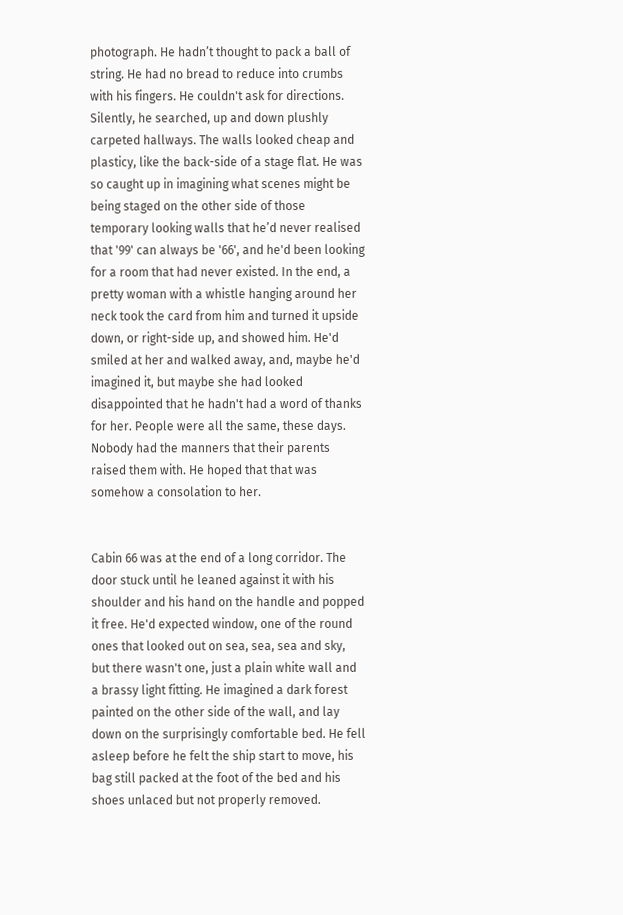photograph. He hadn’t thought to pack a ball of string. He had no bread to reduce into crumbs with his fingers. He couldn't ask for directions. Silently, he searched, up and down plushly carpeted hallways. The walls looked cheap and plasticy, like the back-side of a stage flat. He was so caught up in imagining what scenes might be being staged on the other side of those temporary looking walls that he’d never realised that '99' can always be '66', and he'd been looking for a room that had never existed. In the end, a pretty woman with a whistle hanging around her neck took the card from him and turned it upside down, or right-side up, and showed him. He'd smiled at her and walked away, and, maybe he'd imagined it, but maybe she had looked disappointed that he hadn't had a word of thanks for her. People were all the same, these days. Nobody had the manners that their parents raised them with. He hoped that that was somehow a consolation to her.


Cabin 66 was at the end of a long corridor. The door stuck until he leaned against it with his shoulder and his hand on the handle and popped it free. He'd expected window, one of the round ones that looked out on sea, sea, sea and sky, but there wasn't one, just a plain white wall and a brassy light fitting. He imagined a dark forest painted on the other side of the wall, and lay down on the surprisingly comfortable bed. He fell asleep before he felt the ship start to move, his bag still packed at the foot of the bed and his shoes unlaced but not properly removed.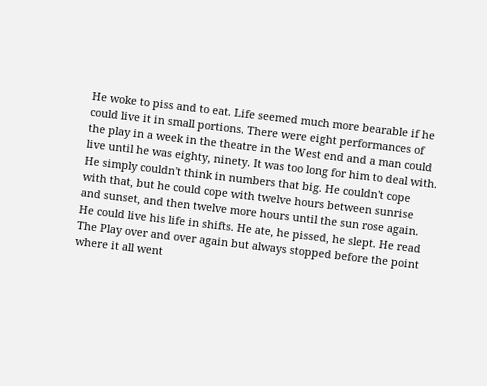He woke to piss and to eat. Life seemed much more bearable if he could live it in small portions. There were eight performances of the play in a week in the theatre in the West end and a man could live until he was eighty, ninety. It was too long for him to deal with. He simply couldn't think in numbers that big. He couldn't cope with that, but he could cope with twelve hours between sunrise and sunset, and then twelve more hours until the sun rose again. He could live his life in shifts. He ate, he pissed, he slept. He read The Play over and over again but always stopped before the point where it all went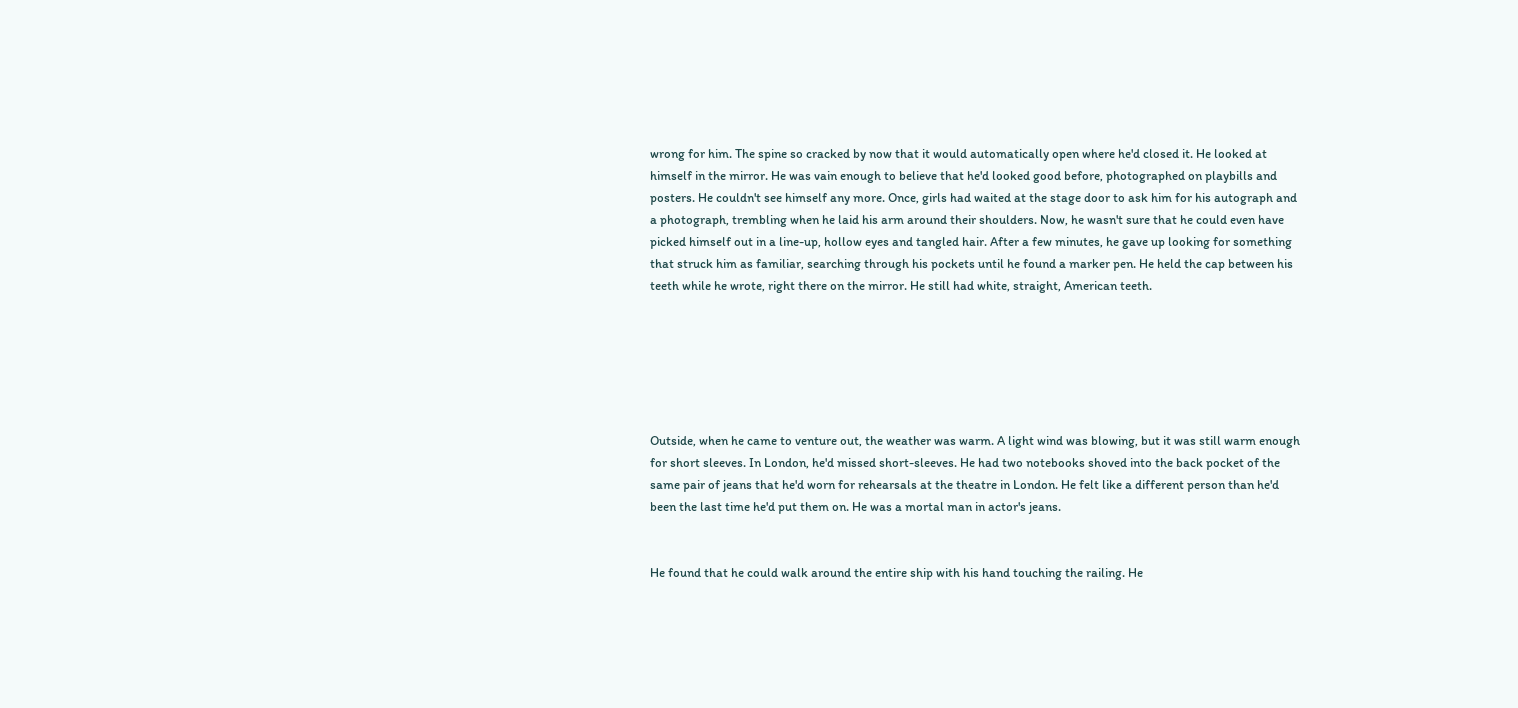wrong for him. The spine so cracked by now that it would automatically open where he'd closed it. He looked at himself in the mirror. He was vain enough to believe that he'd looked good before, photographed on playbills and posters. He couldn't see himself any more. Once, girls had waited at the stage door to ask him for his autograph and a photograph, trembling when he laid his arm around their shoulders. Now, he wasn't sure that he could even have picked himself out in a line-up, hollow eyes and tangled hair. After a few minutes, he gave up looking for something that struck him as familiar, searching through his pockets until he found a marker pen. He held the cap between his teeth while he wrote, right there on the mirror. He still had white, straight, American teeth.






Outside, when he came to venture out, the weather was warm. A light wind was blowing, but it was still warm enough for short sleeves. In London, he'd missed short-sleeves. He had two notebooks shoved into the back pocket of the same pair of jeans that he'd worn for rehearsals at the theatre in London. He felt like a different person than he'd been the last time he'd put them on. He was a mortal man in actor's jeans.


He found that he could walk around the entire ship with his hand touching the railing. He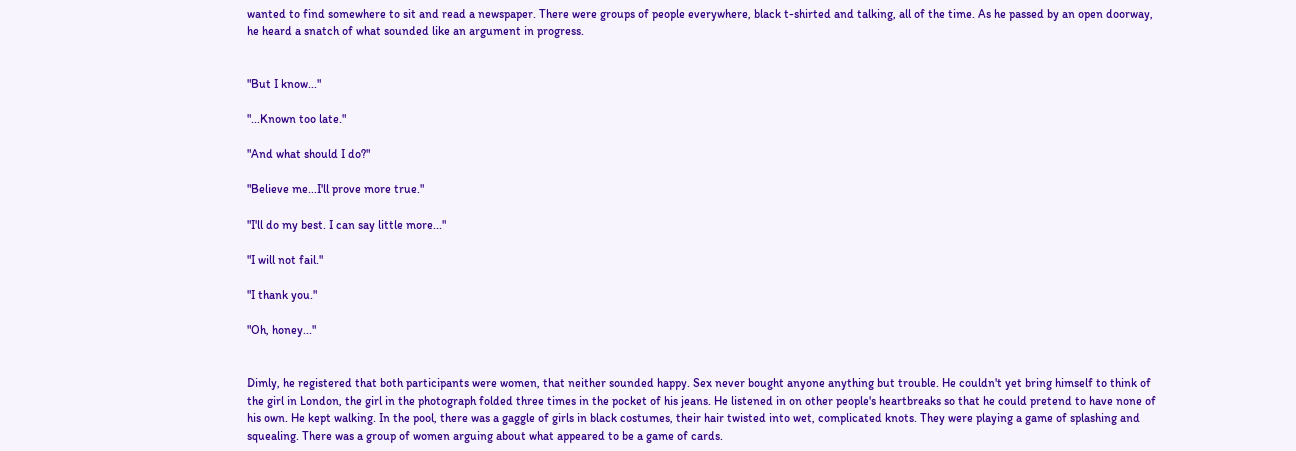wanted to find somewhere to sit and read a newspaper. There were groups of people everywhere, black t-shirted and talking, all of the time. As he passed by an open doorway, he heard a snatch of what sounded like an argument in progress.


"But I know..."

"...Known too late."

"And what should I do?"

"Believe me...I'll prove more true."

"I'll do my best. I can say little more..."

"I will not fail."

"I thank you."

"Oh, honey..."


Dimly, he registered that both participants were women, that neither sounded happy. Sex never bought anyone anything but trouble. He couldn't yet bring himself to think of the girl in London, the girl in the photograph folded three times in the pocket of his jeans. He listened in on other people's heartbreaks so that he could pretend to have none of his own. He kept walking. In the pool, there was a gaggle of girls in black costumes, their hair twisted into wet, complicated knots. They were playing a game of splashing and squealing. There was a group of women arguing about what appeared to be a game of cards.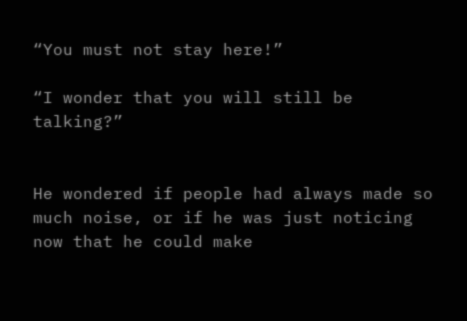“You must not stay here!”

“I wonder that you will still be talking?”


He wondered if people had always made so much noise, or if he was just noticing now that he could make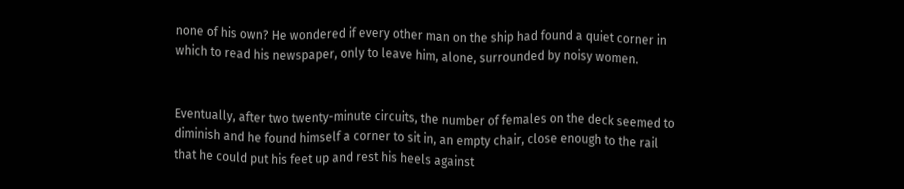none of his own? He wondered if every other man on the ship had found a quiet corner in which to read his newspaper, only to leave him, alone, surrounded by noisy women.


Eventually, after two twenty-minute circuits, the number of females on the deck seemed to diminish and he found himself a corner to sit in, an empty chair, close enough to the rail that he could put his feet up and rest his heels against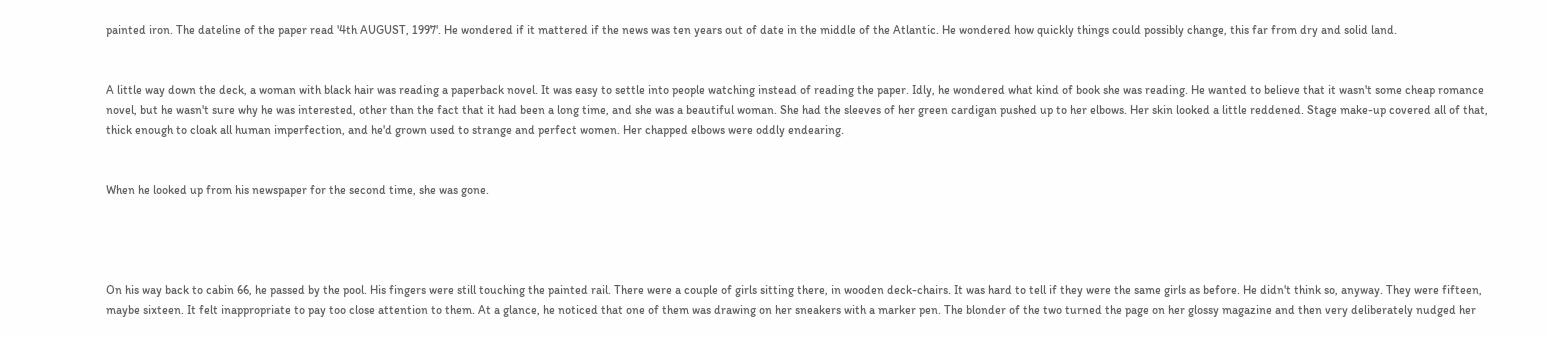painted iron. The dateline of the paper read '4th AUGUST, 1997'. He wondered if it mattered if the news was ten years out of date in the middle of the Atlantic. He wondered how quickly things could possibly change, this far from dry and solid land.


A little way down the deck, a woman with black hair was reading a paperback novel. It was easy to settle into people watching instead of reading the paper. Idly, he wondered what kind of book she was reading. He wanted to believe that it wasn't some cheap romance novel, but he wasn't sure why he was interested, other than the fact that it had been a long time, and she was a beautiful woman. She had the sleeves of her green cardigan pushed up to her elbows. Her skin looked a little reddened. Stage make-up covered all of that, thick enough to cloak all human imperfection, and he'd grown used to strange and perfect women. Her chapped elbows were oddly endearing.


When he looked up from his newspaper for the second time, she was gone.




On his way back to cabin 66, he passed by the pool. His fingers were still touching the painted rail. There were a couple of girls sitting there, in wooden deck-chairs. It was hard to tell if they were the same girls as before. He didn't think so, anyway. They were fifteen, maybe sixteen. It felt inappropriate to pay too close attention to them. At a glance, he noticed that one of them was drawing on her sneakers with a marker pen. The blonder of the two turned the page on her glossy magazine and then very deliberately nudged her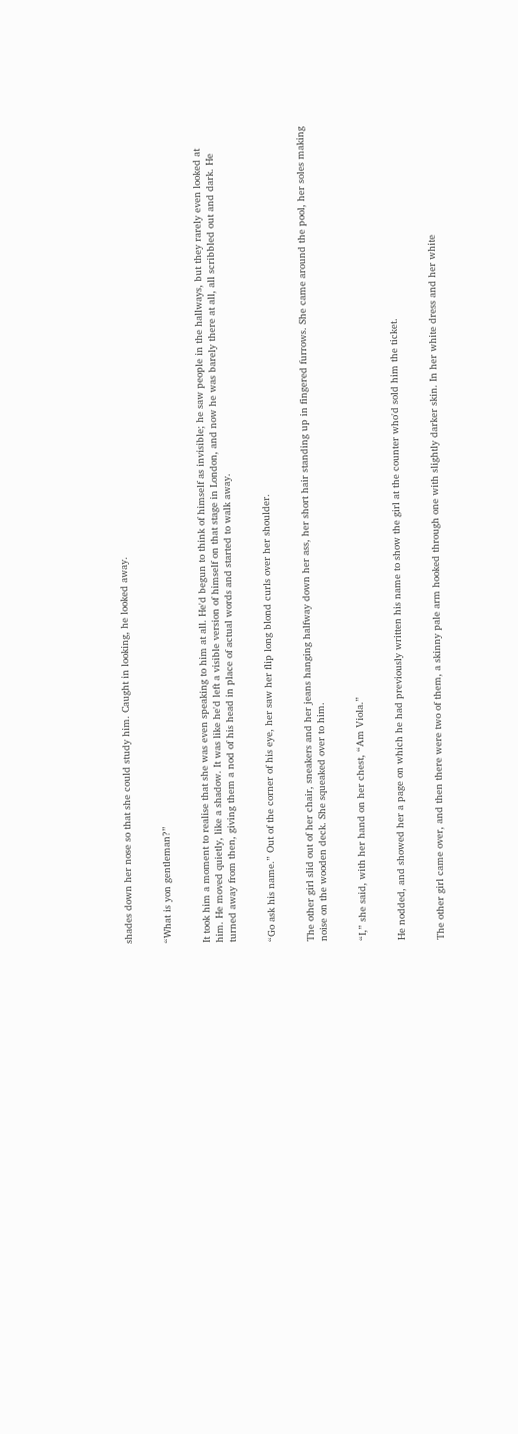shades down her nose so that she could study him. Caught in looking, he looked away.


“What is yon gentleman?”


It took him a moment to realise that she was even speaking to him at all. He'd begun to think of himself as invisible; he saw people in the hallways, but they rarely even looked at him. He moved quietly, like a shadow. It was like he'd left a visible version of himself on that stage in London, and now he was barely there at all, all scribbled out and dark. He turned away from then, giving them a nod of his head in place of actual words and started to walk away.


“Go ask his name.” Out of the corner of his eye, her saw her flip long blond curls over her shoulder.


The other girl slid out of her chair, sneakers and her jeans hanging halfway down her ass, her short hair standing up in fingered furrows. She came around the pool, her soles making noise on the wooden deck. She squeaked over to him.


“I,” she said, with her hand on her chest, “Am Viola.”


He nodded, and showed her a page on which he had previously written his name to show the girl at the counter who'd sold him the ticket.


The other girl came over, and then there were two of them, a skinny pale arm hooked through one with slightly darker skin. In her white dress and her white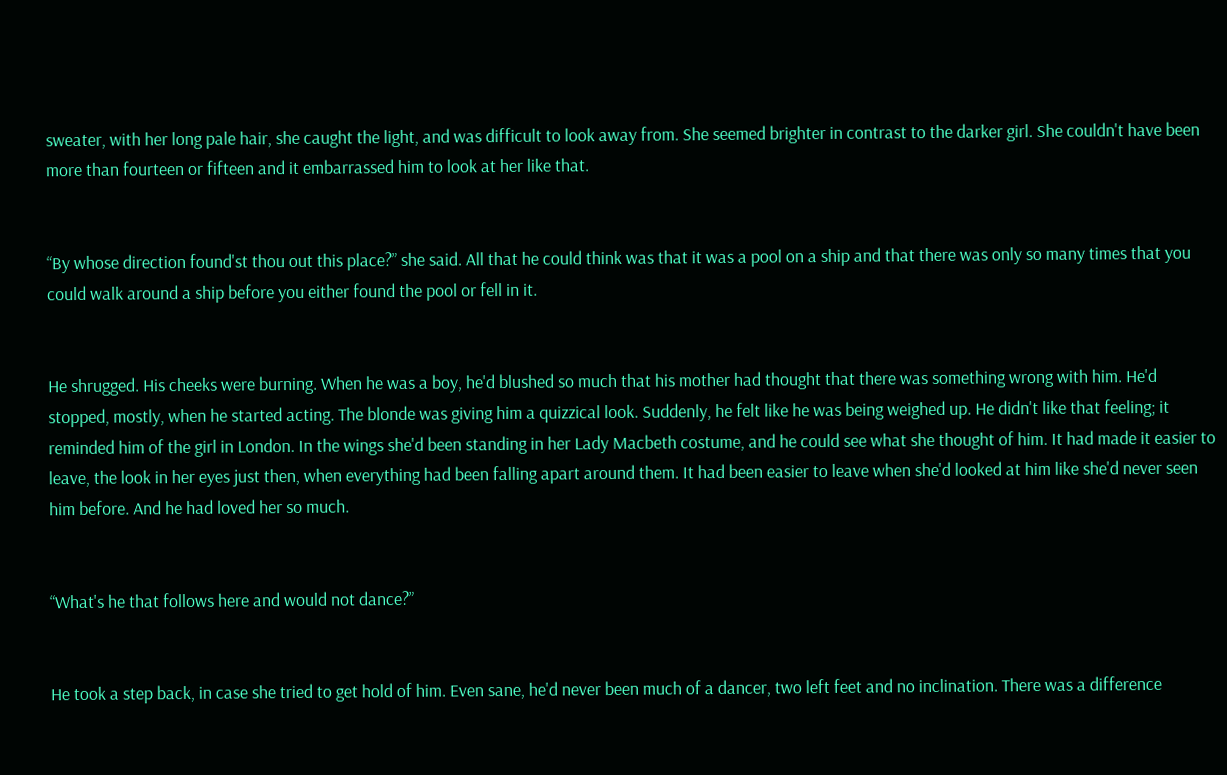sweater, with her long pale hair, she caught the light, and was difficult to look away from. She seemed brighter in contrast to the darker girl. She couldn't have been more than fourteen or fifteen and it embarrassed him to look at her like that.


“By whose direction found'st thou out this place?” she said. All that he could think was that it was a pool on a ship and that there was only so many times that you could walk around a ship before you either found the pool or fell in it.


He shrugged. His cheeks were burning. When he was a boy, he'd blushed so much that his mother had thought that there was something wrong with him. He'd stopped, mostly, when he started acting. The blonde was giving him a quizzical look. Suddenly, he felt like he was being weighed up. He didn't like that feeling; it reminded him of the girl in London. In the wings she'd been standing in her Lady Macbeth costume, and he could see what she thought of him. It had made it easier to leave, the look in her eyes just then, when everything had been falling apart around them. It had been easier to leave when she'd looked at him like she'd never seen him before. And he had loved her so much.


“What's he that follows here and would not dance?”


He took a step back, in case she tried to get hold of him. Even sane, he'd never been much of a dancer, two left feet and no inclination. There was a difference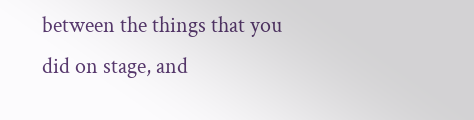between the things that you did on stage, and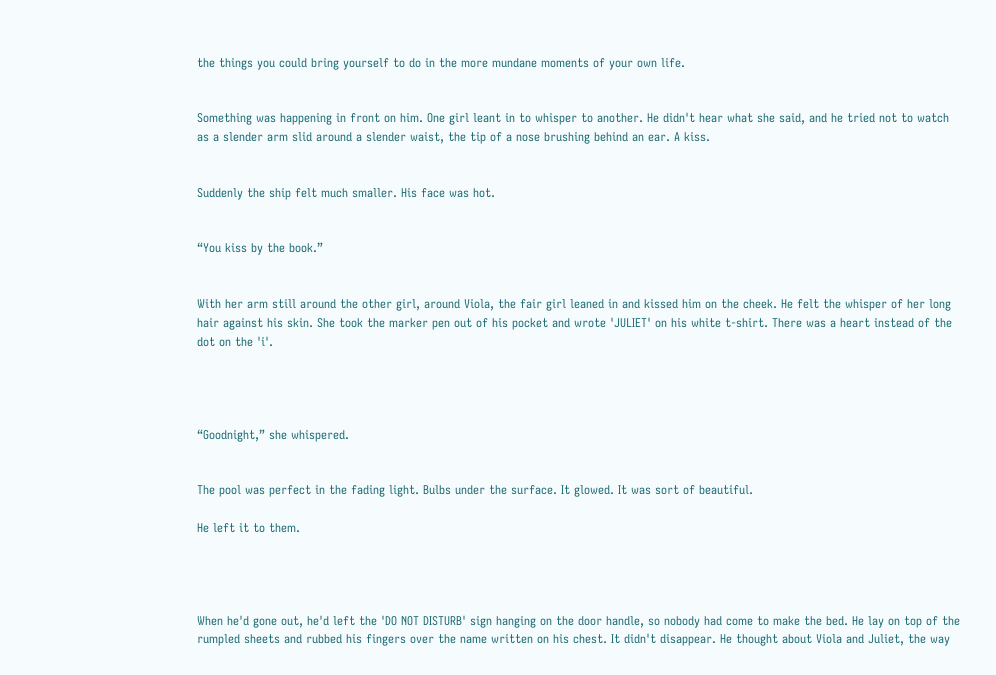the things you could bring yourself to do in the more mundane moments of your own life.


Something was happening in front on him. One girl leant in to whisper to another. He didn't hear what she said, and he tried not to watch as a slender arm slid around a slender waist, the tip of a nose brushing behind an ear. A kiss.


Suddenly the ship felt much smaller. His face was hot.


“You kiss by the book.”


With her arm still around the other girl, around Viola, the fair girl leaned in and kissed him on the cheek. He felt the whisper of her long hair against his skin. She took the marker pen out of his pocket and wrote 'JULIET' on his white t-shirt. There was a heart instead of the dot on the 'i'.




“Goodnight,” she whispered.


The pool was perfect in the fading light. Bulbs under the surface. It glowed. It was sort of beautiful.

He left it to them.




When he'd gone out, he'd left the 'DO NOT DISTURB' sign hanging on the door handle, so nobody had come to make the bed. He lay on top of the rumpled sheets and rubbed his fingers over the name written on his chest. It didn't disappear. He thought about Viola and Juliet, the way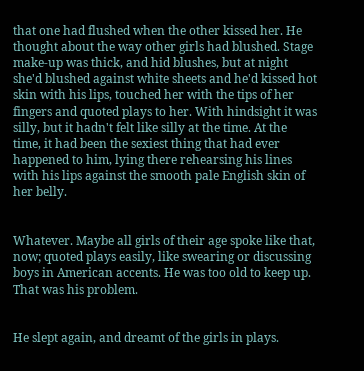that one had flushed when the other kissed her. He thought about the way other girls had blushed. Stage make-up was thick, and hid blushes, but at night she'd blushed against white sheets and he'd kissed hot skin with his lips, touched her with the tips of her fingers and quoted plays to her. With hindsight it was silly, but it hadn't felt like silly at the time. At the time, it had been the sexiest thing that had ever happened to him, lying there rehearsing his lines with his lips against the smooth pale English skin of her belly.


Whatever. Maybe all girls of their age spoke like that, now; quoted plays easily, like swearing or discussing boys in American accents. He was too old to keep up. That was his problem.


He slept again, and dreamt of the girls in plays.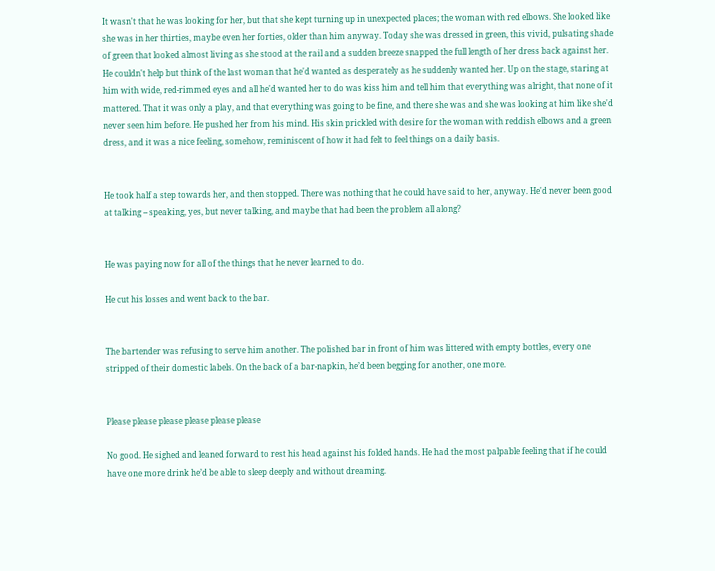It wasn't that he was looking for her, but that she kept turning up in unexpected places; the woman with red elbows. She looked like she was in her thirties, maybe even her forties, older than him anyway. Today she was dressed in green, this vivid, pulsating shade of green that looked almost living as she stood at the rail and a sudden breeze snapped the full length of her dress back against her. He couldn't help but think of the last woman that he'd wanted as desperately as he suddenly wanted her. Up on the stage, staring at him with wide, red-rimmed eyes and all he'd wanted her to do was kiss him and tell him that everything was alright, that none of it mattered. That it was only a play, and that everything was going to be fine, and there she was and she was looking at him like she'd never seen him before. He pushed her from his mind. His skin prickled with desire for the woman with reddish elbows and a green dress, and it was a nice feeling, somehow, reminiscent of how it had felt to feel things on a daily basis.


He took half a step towards her, and then stopped. There was nothing that he could have said to her, anyway. He'd never been good at talking -- speaking, yes, but never talking, and maybe that had been the problem all along?


He was paying now for all of the things that he never learned to do.

He cut his losses and went back to the bar.


The bartender was refusing to serve him another. The polished bar in front of him was littered with empty bottles, every one stripped of their domestic labels. On the back of a bar-napkin, he’d been begging for another, one more.


Please please please please please please

No good. He sighed and leaned forward to rest his head against his folded hands. He had the most palpable feeling that if he could have one more drink he’d be able to sleep deeply and without dreaming.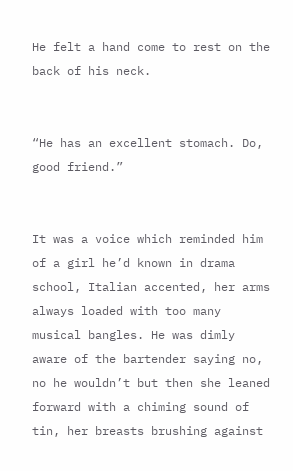He felt a hand come to rest on the back of his neck.


“He has an excellent stomach. Do, good friend.”


It was a voice which reminded him of a girl he’d known in drama school, Italian accented, her arms always loaded with too many musical bangles. He was dimly aware of the bartender saying no, no he wouldn’t but then she leaned forward with a chiming sound of tin, her breasts brushing against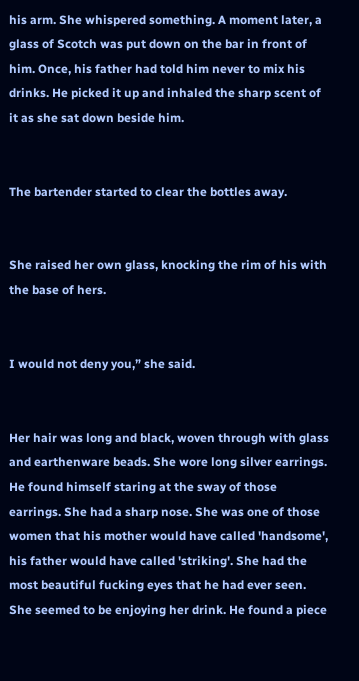his arm. She whispered something. A moment later, a glass of Scotch was put down on the bar in front of him. Once, his father had told him never to mix his drinks. He picked it up and inhaled the sharp scent of it as she sat down beside him.


The bartender started to clear the bottles away.


She raised her own glass, knocking the rim of his with the base of hers.


I would not deny you,” she said.


Her hair was long and black, woven through with glass and earthenware beads. She wore long silver earrings. He found himself staring at the sway of those earrings. She had a sharp nose. She was one of those women that his mother would have called 'handsome', his father would have called 'striking'. She had the most beautiful fucking eyes that he had ever seen. She seemed to be enjoying her drink. He found a piece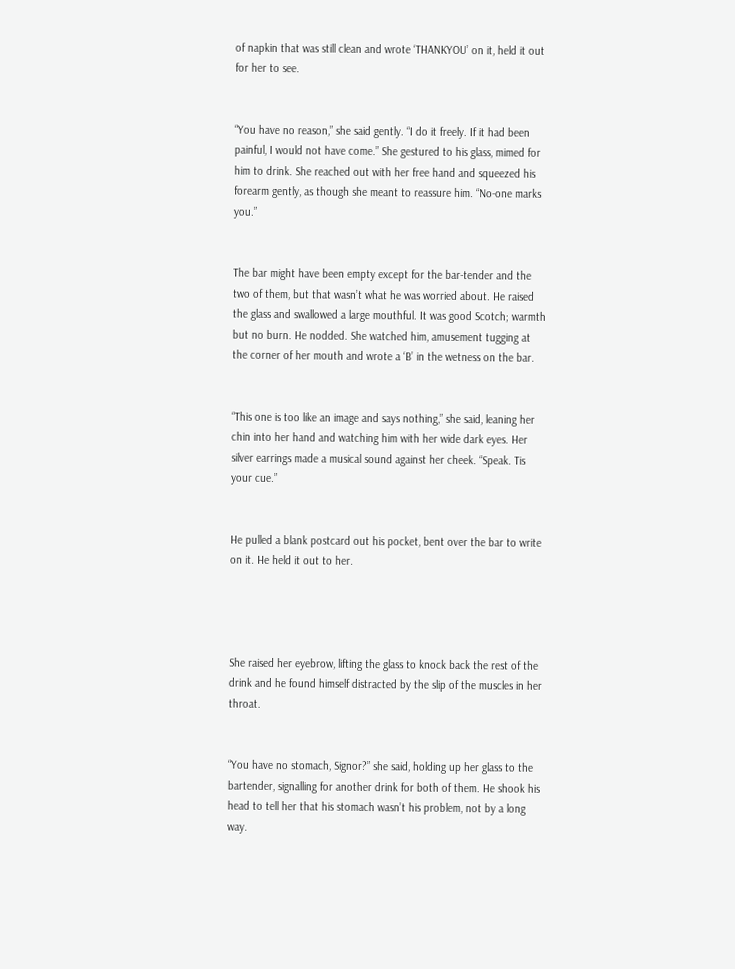of napkin that was still clean and wrote ‘THANKYOU’ on it, held it out for her to see.


“You have no reason,” she said gently. “I do it freely. If it had been painful, I would not have come.” She gestured to his glass, mimed for him to drink. She reached out with her free hand and squeezed his forearm gently, as though she meant to reassure him. “No-one marks you.”


The bar might have been empty except for the bar-tender and the two of them, but that wasn’t what he was worried about. He raised the glass and swallowed a large mouthful. It was good Scotch; warmth but no burn. He nodded. She watched him, amusement tugging at the corner of her mouth and wrote a ‘B’ in the wetness on the bar.


“This one is too like an image and says nothing,” she said, leaning her chin into her hand and watching him with her wide dark eyes. Her silver earrings made a musical sound against her cheek. “Speak. Tis your cue.”


He pulled a blank postcard out his pocket, bent over the bar to write on it. He held it out to her.




She raised her eyebrow, lifting the glass to knock back the rest of the drink and he found himself distracted by the slip of the muscles in her throat.


“You have no stomach, Signor?” she said, holding up her glass to the bartender, signalling for another drink for both of them. He shook his head to tell her that his stomach wasn’t his problem, not by a long way.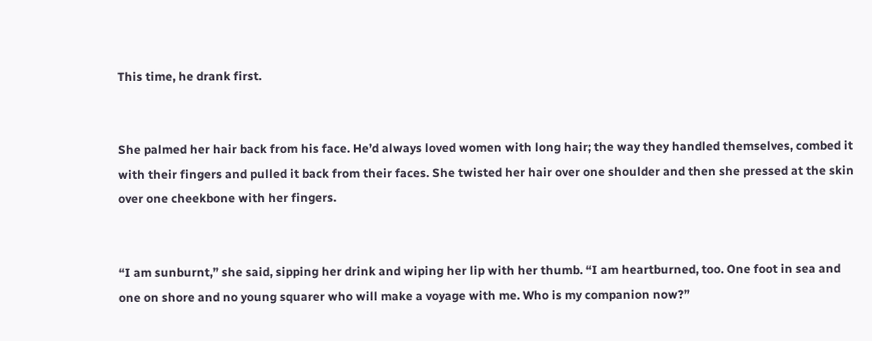This time, he drank first.


She palmed her hair back from his face. He’d always loved women with long hair; the way they handled themselves, combed it with their fingers and pulled it back from their faces. She twisted her hair over one shoulder and then she pressed at the skin over one cheekbone with her fingers.


“I am sunburnt,” she said, sipping her drink and wiping her lip with her thumb. “I am heartburned, too. One foot in sea and one on shore and no young squarer who will make a voyage with me. Who is my companion now?”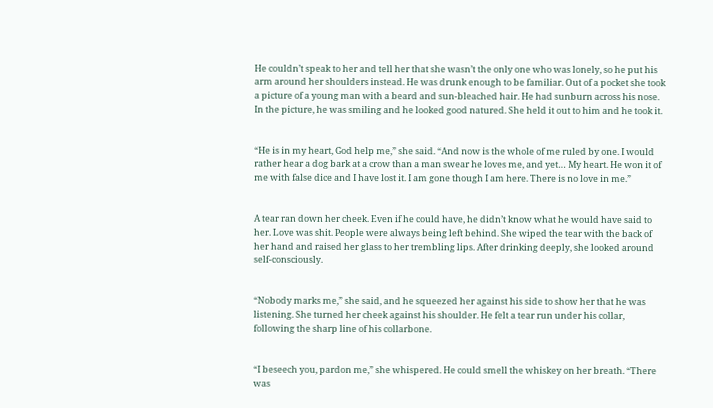He couldn’t speak to her and tell her that she wasn’t the only one who was lonely, so he put his arm around her shoulders instead. He was drunk enough to be familiar. Out of a pocket she took a picture of a young man with a beard and sun-bleached hair. He had sunburn across his nose. In the picture, he was smiling and he looked good natured. She held it out to him and he took it.


“He is in my heart, God help me,” she said. “And now is the whole of me ruled by one. I would rather hear a dog bark at a crow than a man swear he loves me, and yet… My heart. He won it of me with false dice and I have lost it. I am gone though I am here. There is no love in me.”


A tear ran down her cheek. Even if he could have, he didn’t know what he would have said to her. Love was shit. People were always being left behind. She wiped the tear with the back of her hand and raised her glass to her trembling lips. After drinking deeply, she looked around self-consciously.


“Nobody marks me,” she said, and he squeezed her against his side to show her that he was listening. She turned her cheek against his shoulder. He felt a tear run under his collar, following the sharp line of his collarbone.


“I beseech you, pardon me,” she whispered. He could smell the whiskey on her breath. “There was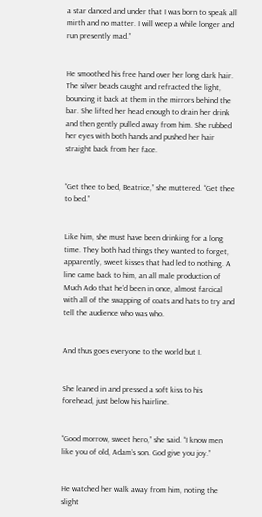a star danced and under that I was born to speak all mirth and no matter. I will weep a while longer and run presently mad.”


He smoothed his free hand over her long dark hair. The silver beads caught and refracted the light, bouncing it back at them in the mirrors behind the bar. She lifted her head enough to drain her drink and then gently pulled away from him. She rubbed her eyes with both hands and pushed her hair straight back from her face.


“Get thee to bed, Beatrice,” she muttered. “Get thee to bed.”


Like him, she must have been drinking for a long time. They both had things they wanted to forget, apparently, sweet kisses that had led to nothing. A line came back to him, an all male production of Much Ado that he’d been in once, almost farcical with all of the swapping of coats and hats to try and tell the audience who was who.


And thus goes everyone to the world but I.


She leaned in and pressed a soft kiss to his forehead, just below his hairline.


“Good morrow, sweet hero,” she said. “I know men like you of old, Adam’s son. God give you joy.”


He watched her walk away from him, noting the slight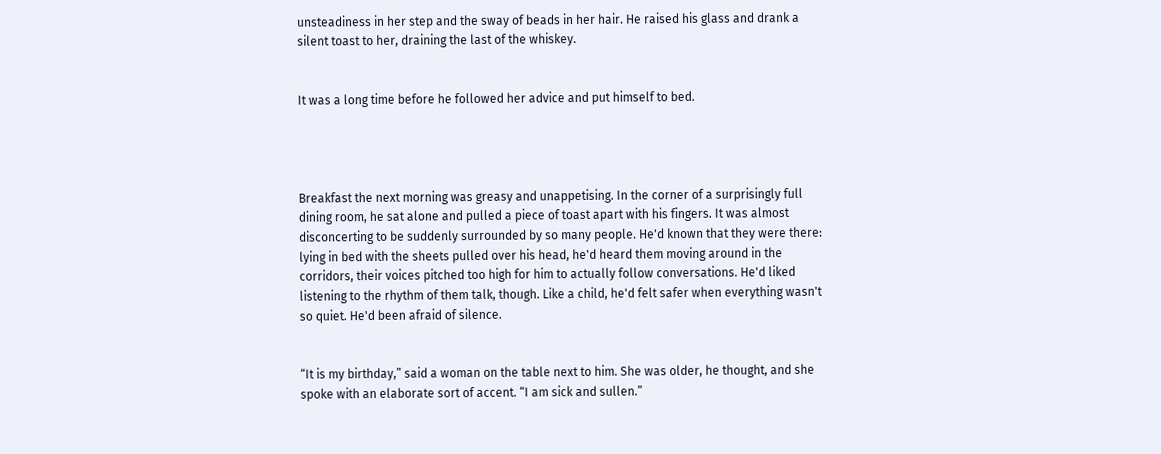unsteadiness in her step and the sway of beads in her hair. He raised his glass and drank a silent toast to her, draining the last of the whiskey.


It was a long time before he followed her advice and put himself to bed.




Breakfast the next morning was greasy and unappetising. In the corner of a surprisingly full dining room, he sat alone and pulled a piece of toast apart with his fingers. It was almost disconcerting to be suddenly surrounded by so many people. He'd known that they were there: lying in bed with the sheets pulled over his head, he'd heard them moving around in the corridors, their voices pitched too high for him to actually follow conversations. He'd liked listening to the rhythm of them talk, though. Like a child, he'd felt safer when everything wasn't so quiet. He'd been afraid of silence.


“It is my birthday,” said a woman on the table next to him. She was older, he thought, and she spoke with an elaborate sort of accent. “I am sick and sullen.”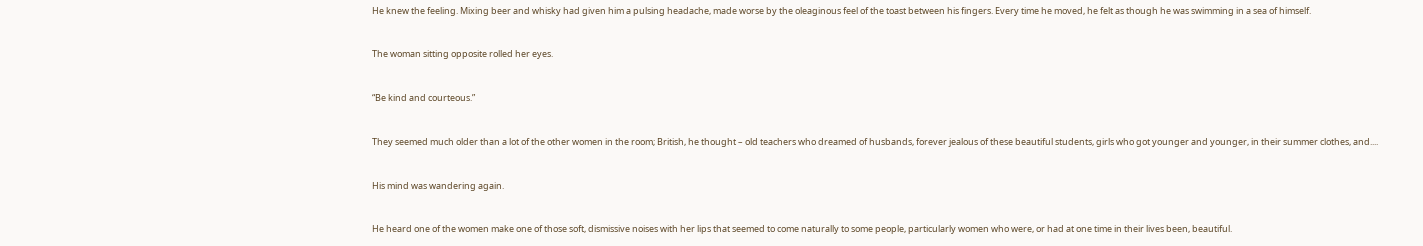He knew the feeling. Mixing beer and whisky had given him a pulsing headache, made worse by the oleaginous feel of the toast between his fingers. Every time he moved, he felt as though he was swimming in a sea of himself.


The woman sitting opposite rolled her eyes.


“Be kind and courteous.”


They seemed much older than a lot of the other women in the room; British, he thought – old teachers who dreamed of husbands, forever jealous of these beautiful students, girls who got younger and younger, in their summer clothes, and....


His mind was wandering again.


He heard one of the women make one of those soft, dismissive noises with her lips that seemed to come naturally to some people, particularly women who were, or had at one time in their lives been, beautiful.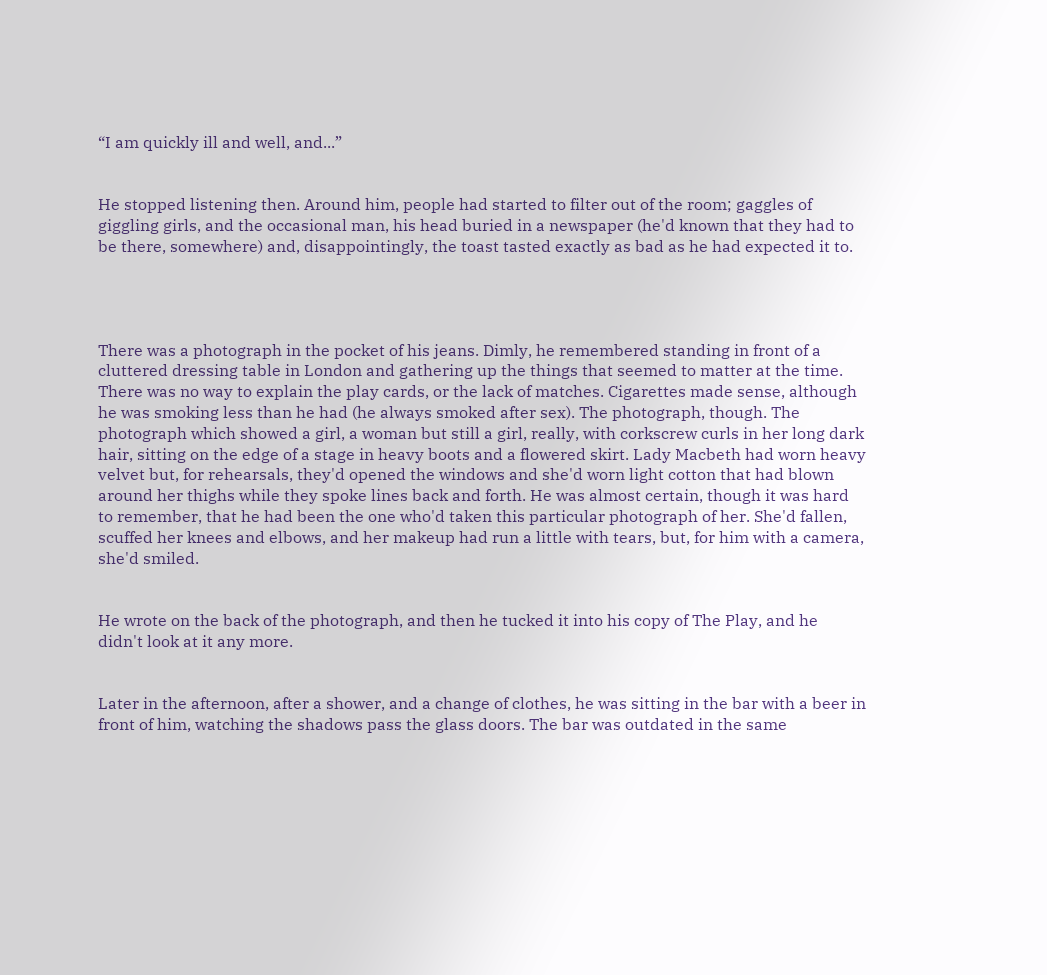“I am quickly ill and well, and...”


He stopped listening then. Around him, people had started to filter out of the room; gaggles of giggling girls, and the occasional man, his head buried in a newspaper (he'd known that they had to be there, somewhere) and, disappointingly, the toast tasted exactly as bad as he had expected it to.




There was a photograph in the pocket of his jeans. Dimly, he remembered standing in front of a cluttered dressing table in London and gathering up the things that seemed to matter at the time. There was no way to explain the play cards, or the lack of matches. Cigarettes made sense, although he was smoking less than he had (he always smoked after sex). The photograph, though. The photograph which showed a girl, a woman but still a girl, really, with corkscrew curls in her long dark hair, sitting on the edge of a stage in heavy boots and a flowered skirt. Lady Macbeth had worn heavy velvet but, for rehearsals, they'd opened the windows and she'd worn light cotton that had blown around her thighs while they spoke lines back and forth. He was almost certain, though it was hard to remember, that he had been the one who'd taken this particular photograph of her. She'd fallen, scuffed her knees and elbows, and her makeup had run a little with tears, but, for him with a camera, she'd smiled.


He wrote on the back of the photograph, and then he tucked it into his copy of The Play, and he didn't look at it any more.


Later in the afternoon, after a shower, and a change of clothes, he was sitting in the bar with a beer in front of him, watching the shadows pass the glass doors. The bar was outdated in the same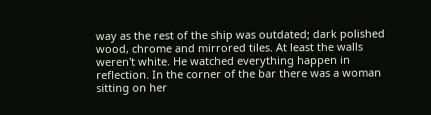way as the rest of the ship was outdated; dark polished wood, chrome and mirrored tiles. At least the walls weren't white. He watched everything happen in reflection. In the corner of the bar there was a woman sitting on her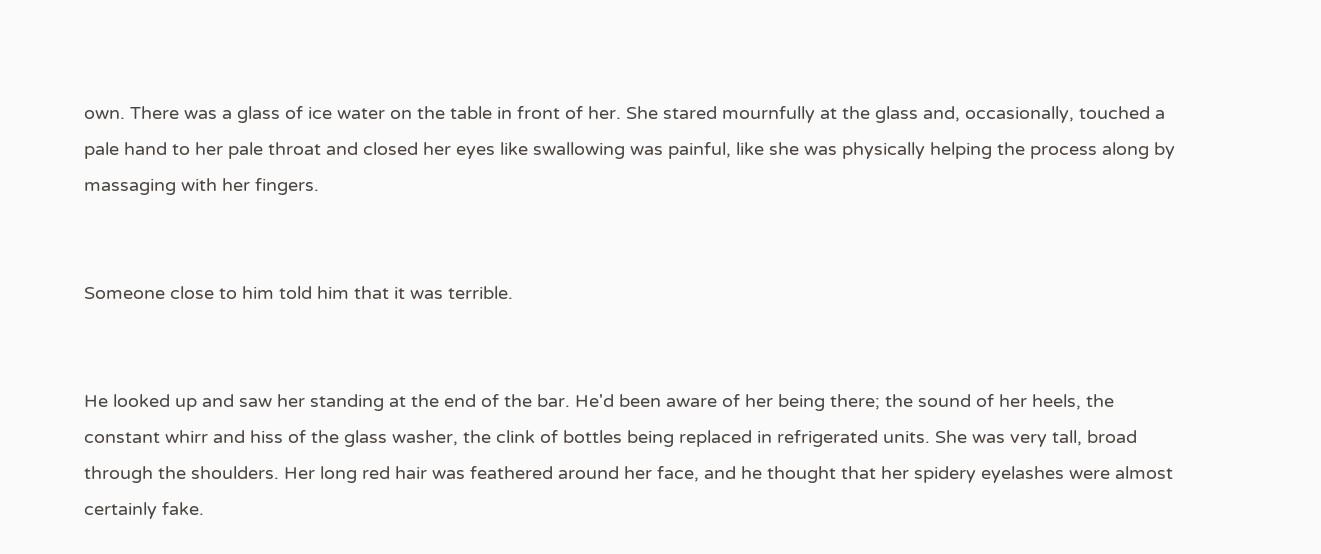own. There was a glass of ice water on the table in front of her. She stared mournfully at the glass and, occasionally, touched a pale hand to her pale throat and closed her eyes like swallowing was painful, like she was physically helping the process along by massaging with her fingers.


Someone close to him told him that it was terrible.


He looked up and saw her standing at the end of the bar. He'd been aware of her being there; the sound of her heels, the constant whirr and hiss of the glass washer, the clink of bottles being replaced in refrigerated units. She was very tall, broad through the shoulders. Her long red hair was feathered around her face, and he thought that her spidery eyelashes were almost certainly fake.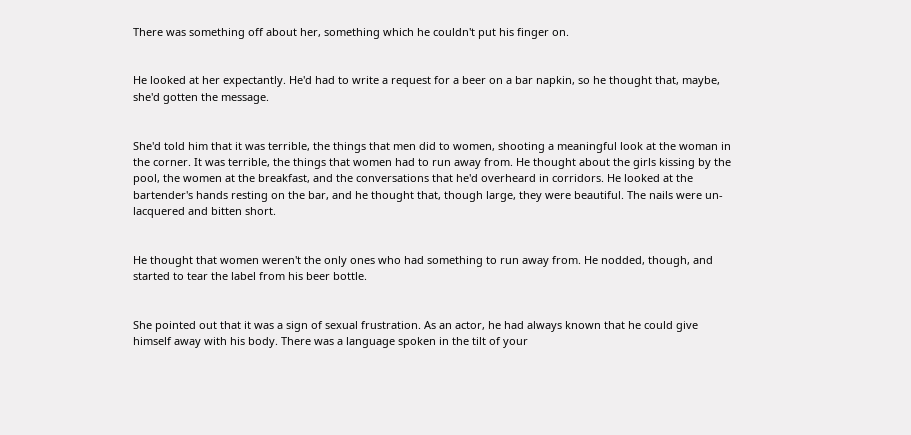There was something off about her, something which he couldn't put his finger on.


He looked at her expectantly. He'd had to write a request for a beer on a bar napkin, so he thought that, maybe, she'd gotten the message.


She'd told him that it was terrible, the things that men did to women, shooting a meaningful look at the woman in the corner. It was terrible, the things that women had to run away from. He thought about the girls kissing by the pool, the women at the breakfast, and the conversations that he'd overheard in corridors. He looked at the bartender's hands resting on the bar, and he thought that, though large, they were beautiful. The nails were un-lacquered and bitten short.


He thought that women weren't the only ones who had something to run away from. He nodded, though, and started to tear the label from his beer bottle.


She pointed out that it was a sign of sexual frustration. As an actor, he had always known that he could give himself away with his body. There was a language spoken in the tilt of your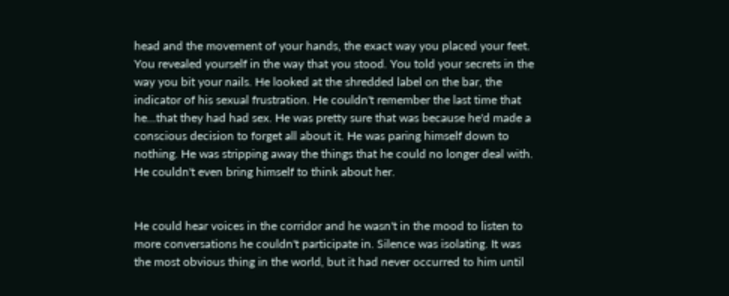head and the movement of your hands, the exact way you placed your feet. You revealed yourself in the way that you stood. You told your secrets in the way you bit your nails. He looked at the shredded label on the bar, the indicator of his sexual frustration. He couldn't remember the last time that he...that they had had sex. He was pretty sure that was because he'd made a conscious decision to forget all about it. He was paring himself down to nothing. He was stripping away the things that he could no longer deal with. He couldn't even bring himself to think about her.


He could hear voices in the corridor and he wasn't in the mood to listen to more conversations he couldn't participate in. Silence was isolating. It was the most obvious thing in the world, but it had never occurred to him until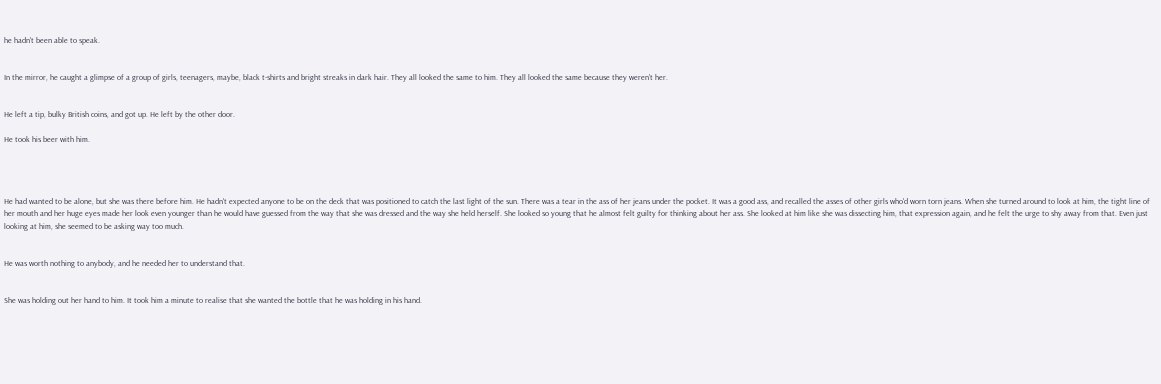he hadn't been able to speak.


In the mirror, he caught a glimpse of a group of girls, teenagers, maybe, black t-shirts and bright streaks in dark hair. They all looked the same to him. They all looked the same because they weren't her.


He left a tip, bulky British coins, and got up. He left by the other door.

He took his beer with him.




He had wanted to be alone, but she was there before him. He hadn't expected anyone to be on the deck that was positioned to catch the last light of the sun. There was a tear in the ass of her jeans under the pocket. It was a good ass, and recalled the asses of other girls who'd worn torn jeans. When she turned around to look at him, the tight line of her mouth and her huge eyes made her look even younger than he would have guessed from the way that she was dressed and the way she held herself. She looked so young that he almost felt guilty for thinking about her ass. She looked at him like she was dissecting him, that expression again, and he felt the urge to shy away from that. Even just looking at him, she seemed to be asking way too much.


He was worth nothing to anybody, and he needed her to understand that.


She was holding out her hand to him. It took him a minute to realise that she wanted the bottle that he was holding in his hand.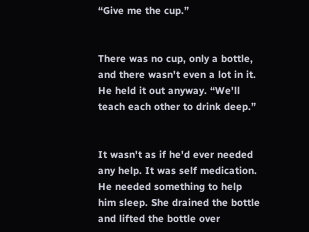“Give me the cup.”


There was no cup, only a bottle, and there wasn't even a lot in it. He held it out anyway. “We'll teach each other to drink deep.”


It wasn't as if he'd ever needed any help. It was self medication. He needed something to help him sleep. She drained the bottle and lifted the bottle over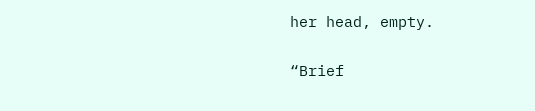her head, empty.


“Brief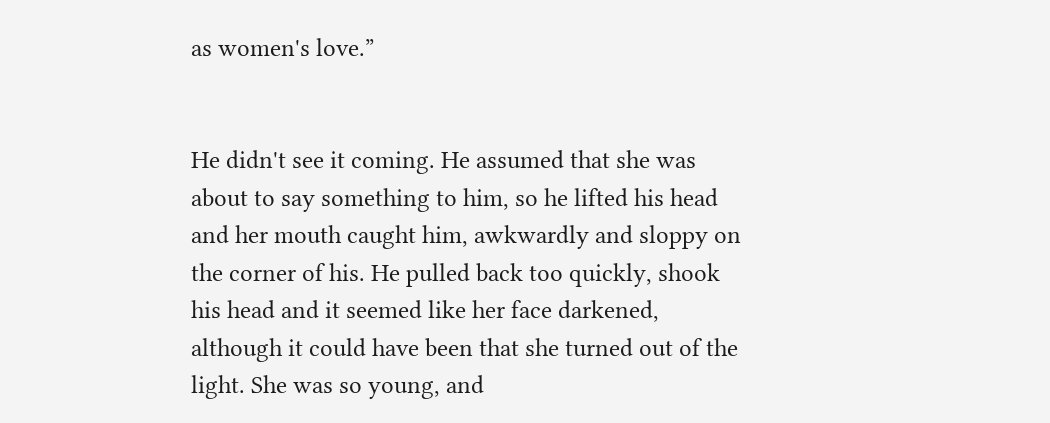as women's love.”


He didn't see it coming. He assumed that she was about to say something to him, so he lifted his head and her mouth caught him, awkwardly and sloppy on the corner of his. He pulled back too quickly, shook his head and it seemed like her face darkened, although it could have been that she turned out of the light. She was so young, and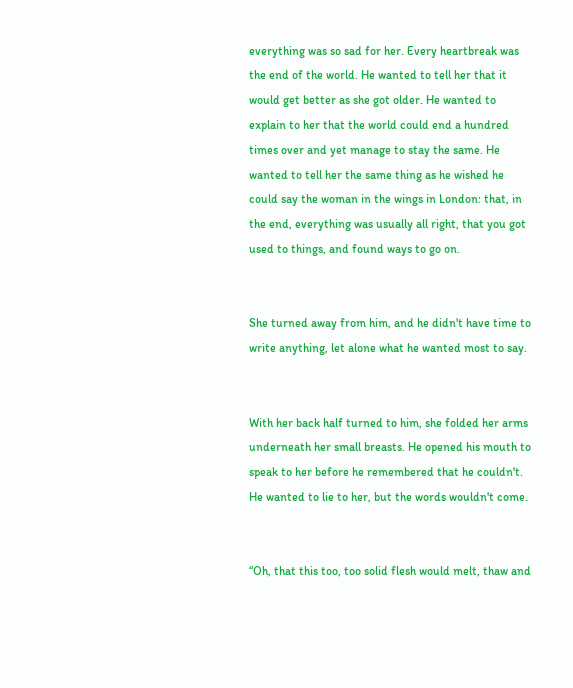everything was so sad for her. Every heartbreak was the end of the world. He wanted to tell her that it would get better as she got older. He wanted to explain to her that the world could end a hundred times over and yet manage to stay the same. He wanted to tell her the same thing as he wished he could say the woman in the wings in London: that, in the end, everything was usually all right, that you got used to things, and found ways to go on.


She turned away from him, and he didn't have time to write anything, let alone what he wanted most to say.


With her back half turned to him, she folded her arms underneath her small breasts. He opened his mouth to speak to her before he remembered that he couldn't. He wanted to lie to her, but the words wouldn't come.


“Oh, that this too, too solid flesh would melt, thaw and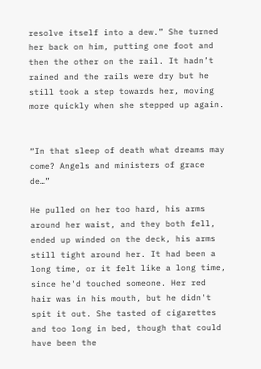resolve itself into a dew.” She turned her back on him, putting one foot and then the other on the rail. It hadn’t rained and the rails were dry but he still took a step towards her, moving more quickly when she stepped up again.


“In that sleep of death what dreams may come? Angels and ministers of grace de…”

He pulled on her too hard, his arms around her waist, and they both fell, ended up winded on the deck, his arms still tight around her. It had been a long time, or it felt like a long time, since he'd touched someone. Her red hair was in his mouth, but he didn't spit it out. She tasted of cigarettes and too long in bed, though that could have been the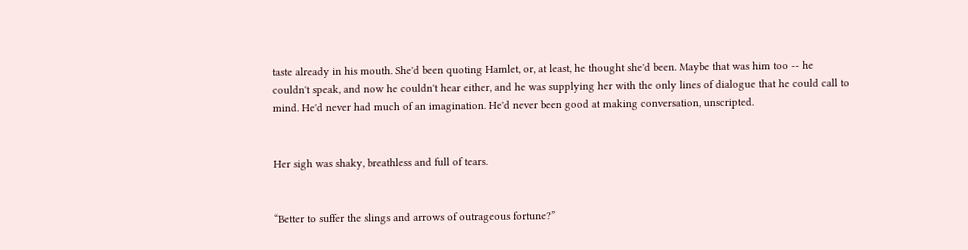taste already in his mouth. She'd been quoting Hamlet, or, at least, he thought she'd been. Maybe that was him too -- he couldn't speak, and now he couldn't hear either, and he was supplying her with the only lines of dialogue that he could call to mind. He'd never had much of an imagination. He'd never been good at making conversation, unscripted.


Her sigh was shaky, breathless and full of tears.


“Better to suffer the slings and arrows of outrageous fortune?”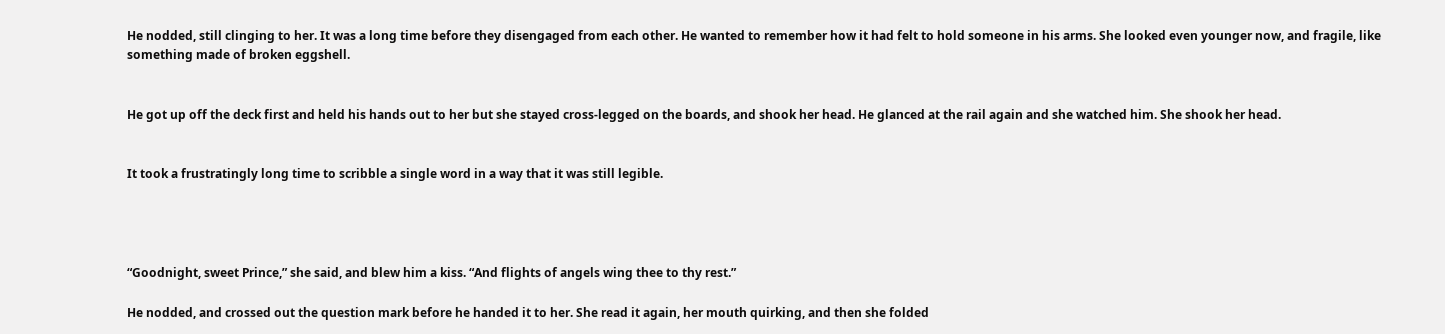He nodded, still clinging to her. It was a long time before they disengaged from each other. He wanted to remember how it had felt to hold someone in his arms. She looked even younger now, and fragile, like something made of broken eggshell.


He got up off the deck first and held his hands out to her but she stayed cross-legged on the boards, and shook her head. He glanced at the rail again and she watched him. She shook her head.


It took a frustratingly long time to scribble a single word in a way that it was still legible.




“Goodnight, sweet Prince,” she said, and blew him a kiss. “And flights of angels wing thee to thy rest.”

He nodded, and crossed out the question mark before he handed it to her. She read it again, her mouth quirking, and then she folded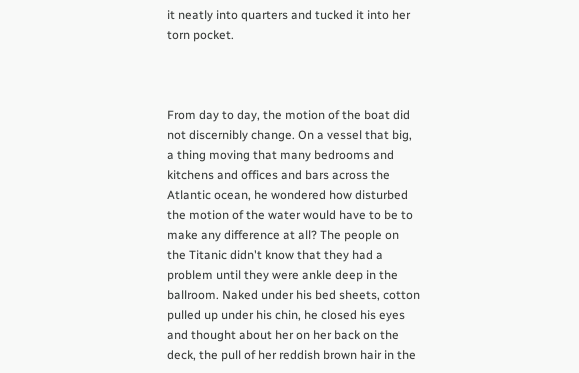it neatly into quarters and tucked it into her torn pocket.



From day to day, the motion of the boat did not discernibly change. On a vessel that big, a thing moving that many bedrooms and kitchens and offices and bars across the Atlantic ocean, he wondered how disturbed the motion of the water would have to be to make any difference at all? The people on the Titanic didn't know that they had a problem until they were ankle deep in the ballroom. Naked under his bed sheets, cotton pulled up under his chin, he closed his eyes and thought about her on her back on the deck, the pull of her reddish brown hair in the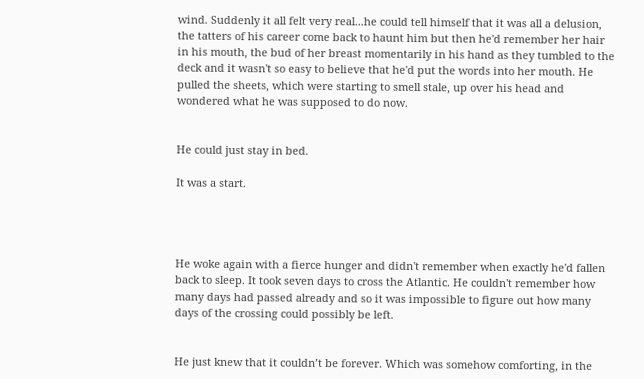wind. Suddenly it all felt very real...he could tell himself that it was all a delusion, the tatters of his career come back to haunt him but then he'd remember her hair in his mouth, the bud of her breast momentarily in his hand as they tumbled to the deck and it wasn't so easy to believe that he'd put the words into her mouth. He pulled the sheets, which were starting to smell stale, up over his head and wondered what he was supposed to do now.


He could just stay in bed.

It was a start.




He woke again with a fierce hunger and didn't remember when exactly he'd fallen back to sleep. It took seven days to cross the Atlantic. He couldn't remember how many days had passed already and so it was impossible to figure out how many days of the crossing could possibly be left.


He just knew that it couldn’t be forever. Which was somehow comforting, in the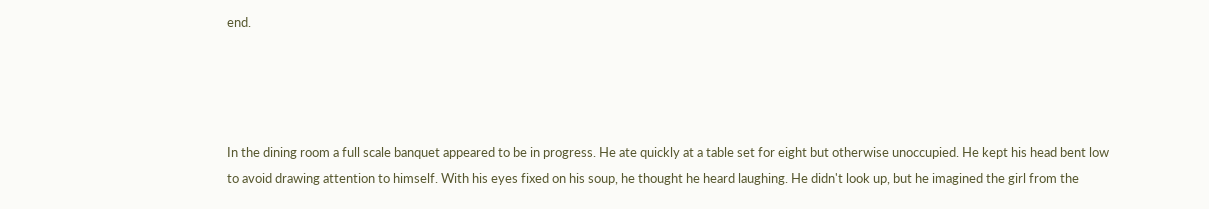end.




In the dining room a full scale banquet appeared to be in progress. He ate quickly at a table set for eight but otherwise unoccupied. He kept his head bent low to avoid drawing attention to himself. With his eyes fixed on his soup, he thought he heard laughing. He didn't look up, but he imagined the girl from the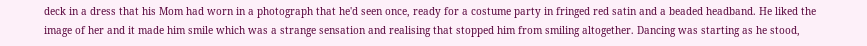deck in a dress that his Mom had worn in a photograph that he'd seen once, ready for a costume party in fringed red satin and a beaded headband. He liked the image of her and it made him smile which was a strange sensation and realising that stopped him from smiling altogether. Dancing was starting as he stood,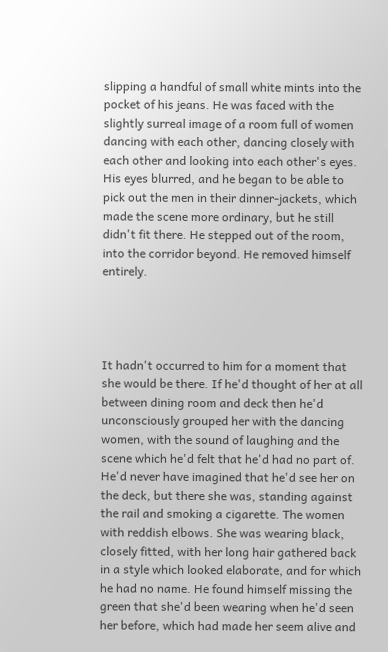slipping a handful of small white mints into the pocket of his jeans. He was faced with the slightly surreal image of a room full of women dancing with each other, dancing closely with each other and looking into each other's eyes. His eyes blurred, and he began to be able to pick out the men in their dinner-jackets, which made the scene more ordinary, but he still didn't fit there. He stepped out of the room, into the corridor beyond. He removed himself entirely.




It hadn't occurred to him for a moment that she would be there. If he'd thought of her at all between dining room and deck then he'd unconsciously grouped her with the dancing women, with the sound of laughing and the scene which he'd felt that he'd had no part of. He'd never have imagined that he'd see her on the deck, but there she was, standing against the rail and smoking a cigarette. The women with reddish elbows. She was wearing black, closely fitted, with her long hair gathered back in a style which looked elaborate, and for which he had no name. He found himself missing the green that she'd been wearing when he'd seen her before, which had made her seem alive and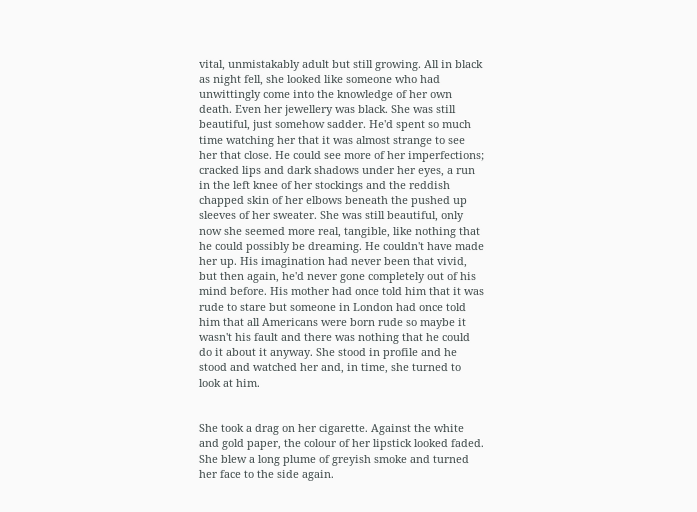vital, unmistakably adult but still growing. All in black as night fell, she looked like someone who had unwittingly come into the knowledge of her own death. Even her jewellery was black. She was still beautiful, just somehow sadder. He'd spent so much time watching her that it was almost strange to see her that close. He could see more of her imperfections; cracked lips and dark shadows under her eyes, a run in the left knee of her stockings and the reddish chapped skin of her elbows beneath the pushed up sleeves of her sweater. She was still beautiful, only now she seemed more real, tangible, like nothing that he could possibly be dreaming. He couldn't have made her up. His imagination had never been that vivid, but then again, he'd never gone completely out of his mind before. His mother had once told him that it was rude to stare but someone in London had once told him that all Americans were born rude so maybe it wasn't his fault and there was nothing that he could do it about it anyway. She stood in profile and he stood and watched her and, in time, she turned to look at him.


She took a drag on her cigarette. Against the white and gold paper, the colour of her lipstick looked faded. She blew a long plume of greyish smoke and turned her face to the side again.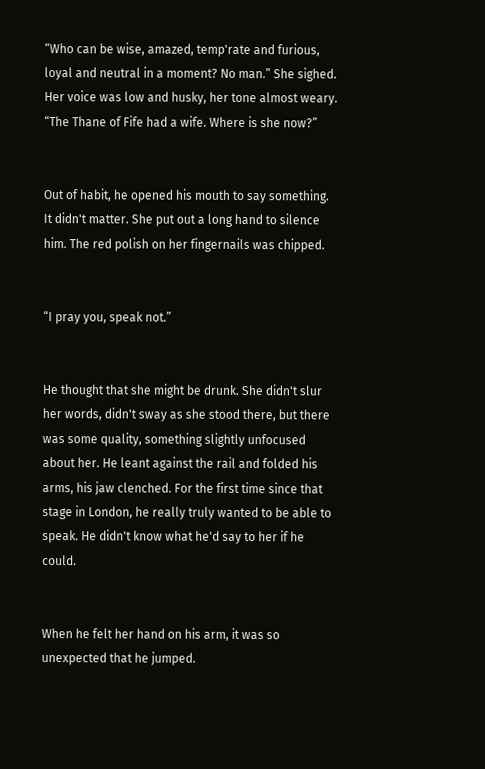“Who can be wise, amazed, temp'rate and furious, loyal and neutral in a moment? No man.” She sighed. Her voice was low and husky, her tone almost weary. “The Thane of Fife had a wife. Where is she now?”


Out of habit, he opened his mouth to say something. It didn't matter. She put out a long hand to silence him. The red polish on her fingernails was chipped.


“I pray you, speak not.”


He thought that she might be drunk. She didn't slur her words, didn't sway as she stood there, but there was some quality, something slightly unfocused about her. He leant against the rail and folded his arms, his jaw clenched. For the first time since that stage in London, he really truly wanted to be able to speak. He didn't know what he'd say to her if he could.


When he felt her hand on his arm, it was so unexpected that he jumped.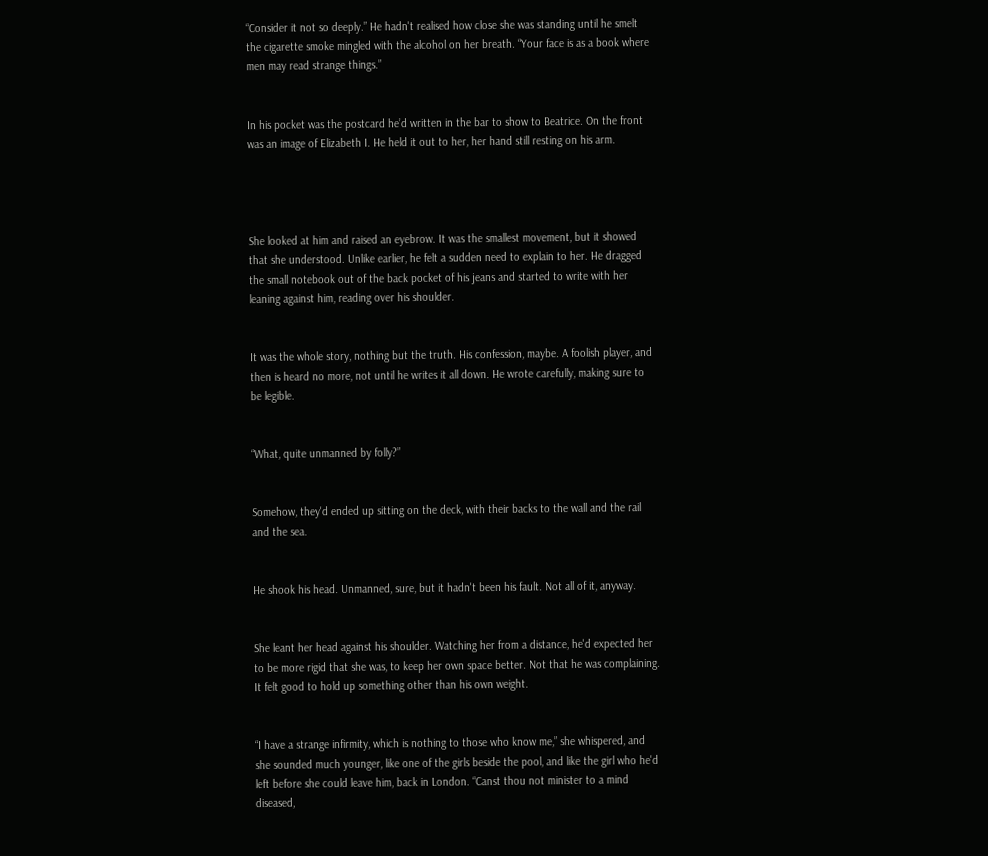“Consider it not so deeply.” He hadn't realised how close she was standing until he smelt the cigarette smoke mingled with the alcohol on her breath. “Your face is as a book where men may read strange things.”


In his pocket was the postcard he’d written in the bar to show to Beatrice. On the front was an image of Elizabeth I. He held it out to her, her hand still resting on his arm.




She looked at him and raised an eyebrow. It was the smallest movement, but it showed that she understood. Unlike earlier, he felt a sudden need to explain to her. He dragged the small notebook out of the back pocket of his jeans and started to write with her leaning against him, reading over his shoulder.


It was the whole story, nothing but the truth. His confession, maybe. A foolish player, and then is heard no more, not until he writes it all down. He wrote carefully, making sure to be legible.


“What, quite unmanned by folly?”


Somehow, they'd ended up sitting on the deck, with their backs to the wall and the rail and the sea.


He shook his head. Unmanned, sure, but it hadn't been his fault. Not all of it, anyway.


She leant her head against his shoulder. Watching her from a distance, he'd expected her to be more rigid that she was, to keep her own space better. Not that he was complaining. It felt good to hold up something other than his own weight.


“I have a strange infirmity, which is nothing to those who know me,” she whispered, and she sounded much younger, like one of the girls beside the pool, and like the girl who he'd left before she could leave him, back in London. “Canst thou not minister to a mind diseased,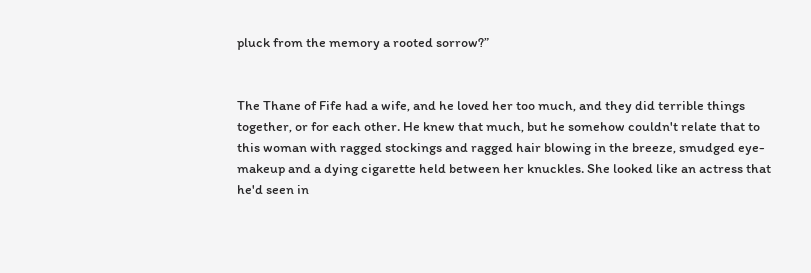pluck from the memory a rooted sorrow?”


The Thane of Fife had a wife, and he loved her too much, and they did terrible things together, or for each other. He knew that much, but he somehow couldn't relate that to this woman with ragged stockings and ragged hair blowing in the breeze, smudged eye-makeup and a dying cigarette held between her knuckles. She looked like an actress that he'd seen in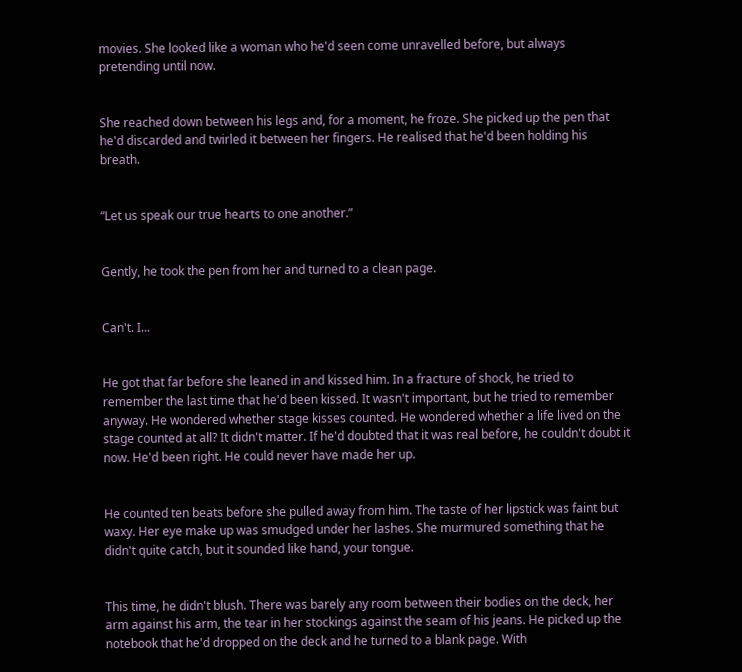movies. She looked like a woman who he'd seen come unravelled before, but always pretending until now.


She reached down between his legs and, for a moment, he froze. She picked up the pen that he'd discarded and twirled it between her fingers. He realised that he'd been holding his breath.


“Let us speak our true hearts to one another.”


Gently, he took the pen from her and turned to a clean page.


Can't. I...


He got that far before she leaned in and kissed him. In a fracture of shock, he tried to remember the last time that he'd been kissed. It wasn't important, but he tried to remember anyway. He wondered whether stage kisses counted. He wondered whether a life lived on the stage counted at all? It didn't matter. If he'd doubted that it was real before, he couldn't doubt it now. He'd been right. He could never have made her up.


He counted ten beats before she pulled away from him. The taste of her lipstick was faint but waxy. Her eye make up was smudged under her lashes. She murmured something that he didn't quite catch, but it sounded like hand, your tongue.


This time, he didn't blush. There was barely any room between their bodies on the deck, her arm against his arm, the tear in her stockings against the seam of his jeans. He picked up the notebook that he'd dropped on the deck and he turned to a blank page. With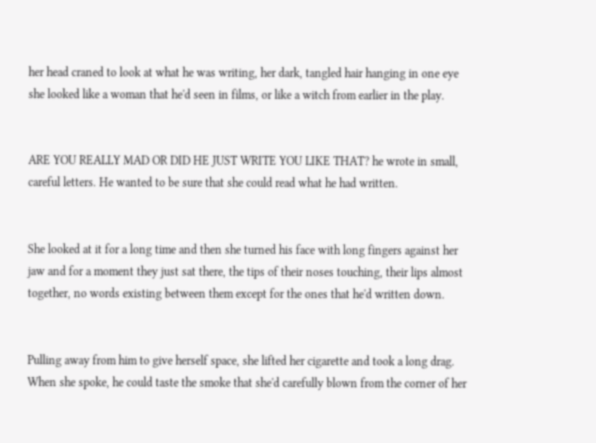her head craned to look at what he was writing, her dark, tangled hair hanging in one eye she looked like a woman that he'd seen in films, or like a witch from earlier in the play.


ARE YOU REALLY MAD OR DID HE JUST WRITE YOU LIKE THAT? he wrote in small, careful letters. He wanted to be sure that she could read what he had written.


She looked at it for a long time and then she turned his face with long fingers against her jaw and for a moment they just sat there, the tips of their noses touching, their lips almost together, no words existing between them except for the ones that he'd written down.


Pulling away from him to give herself space, she lifted her cigarette and took a long drag. When she spoke, he could taste the smoke that she'd carefully blown from the corner of her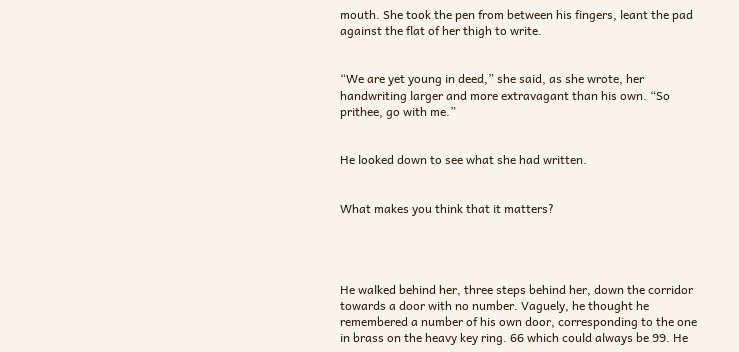mouth. She took the pen from between his fingers, leant the pad against the flat of her thigh to write.


“We are yet young in deed,” she said, as she wrote, her handwriting larger and more extravagant than his own. “So prithee, go with me.”


He looked down to see what she had written.


What makes you think that it matters?




He walked behind her, three steps behind her, down the corridor towards a door with no number. Vaguely, he thought he remembered a number of his own door, corresponding to the one in brass on the heavy key ring. 66 which could always be 99. He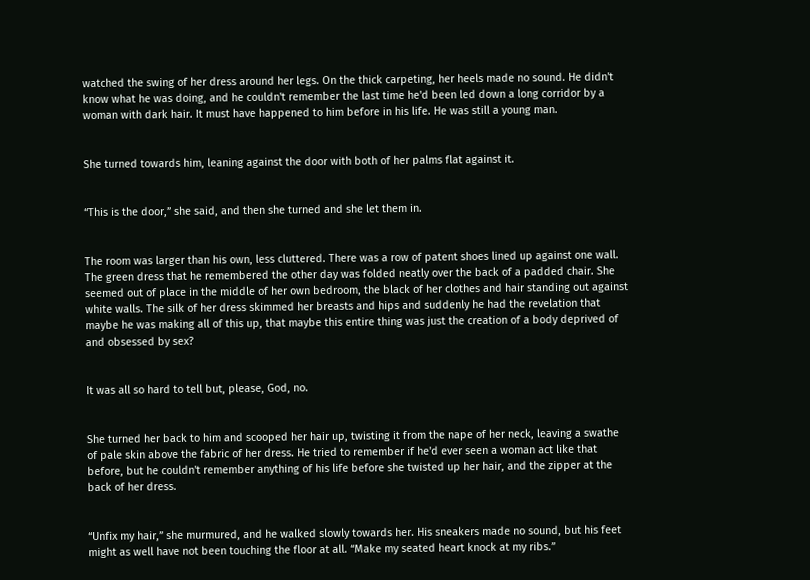watched the swing of her dress around her legs. On the thick carpeting, her heels made no sound. He didn't know what he was doing, and he couldn't remember the last time he'd been led down a long corridor by a woman with dark hair. It must have happened to him before in his life. He was still a young man.


She turned towards him, leaning against the door with both of her palms flat against it.


“This is the door,” she said, and then she turned and she let them in.


The room was larger than his own, less cluttered. There was a row of patent shoes lined up against one wall. The green dress that he remembered the other day was folded neatly over the back of a padded chair. She seemed out of place in the middle of her own bedroom, the black of her clothes and hair standing out against white walls. The silk of her dress skimmed her breasts and hips and suddenly he had the revelation that maybe he was making all of this up, that maybe this entire thing was just the creation of a body deprived of and obsessed by sex?


It was all so hard to tell but, please, God, no.


She turned her back to him and scooped her hair up, twisting it from the nape of her neck, leaving a swathe of pale skin above the fabric of her dress. He tried to remember if he'd ever seen a woman act like that before, but he couldn't remember anything of his life before she twisted up her hair, and the zipper at the back of her dress.


“Unfix my hair,” she murmured, and he walked slowly towards her. His sneakers made no sound, but his feet might as well have not been touching the floor at all. “Make my seated heart knock at my ribs.”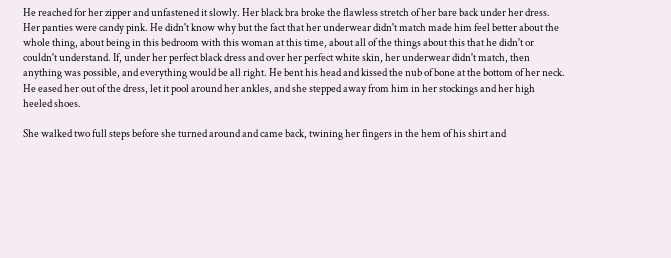He reached for her zipper and unfastened it slowly. Her black bra broke the flawless stretch of her bare back under her dress. Her panties were candy pink. He didn't know why but the fact that her underwear didn't match made him feel better about the whole thing, about being in this bedroom with this woman at this time, about all of the things about this that he didn't or couldn't understand. If, under her perfect black dress and over her perfect white skin, her underwear didn't match, then anything was possible, and everything would be all right. He bent his head and kissed the nub of bone at the bottom of her neck. He eased her out of the dress, let it pool around her ankles, and she stepped away from him in her stockings and her high heeled shoes.

She walked two full steps before she turned around and came back, twining her fingers in the hem of his shirt and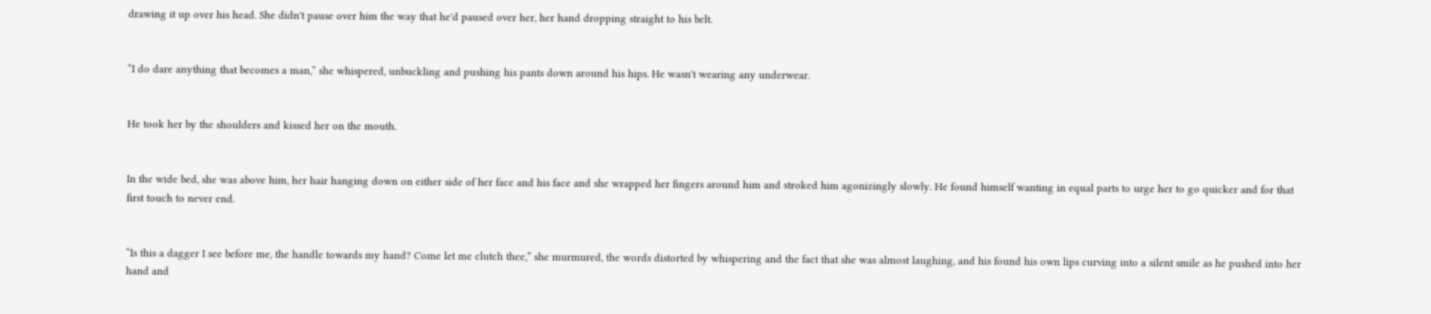drawing it up over his head. She didn't pause over him the way that he'd paused over her, her hand dropping straight to his belt.


“I do dare anything that becomes a man,” she whispered, unbuckling and pushing his pants down around his hips. He wasn't wearing any underwear.


He took her by the shoulders and kissed her on the mouth.


In the wide bed, she was above him, her hair hanging down on either side of her face and his face and she wrapped her fingers around him and stroked him agonizingly slowly. He found himself wanting in equal parts to urge her to go quicker and for that first touch to never end.


“Is this a dagger I see before me, the handle towards my hand? Come let me clutch thee,” she murmured, the words distorted by whispering and the fact that she was almost laughing, and his found his own lips curving into a silent smile as he pushed into her hand and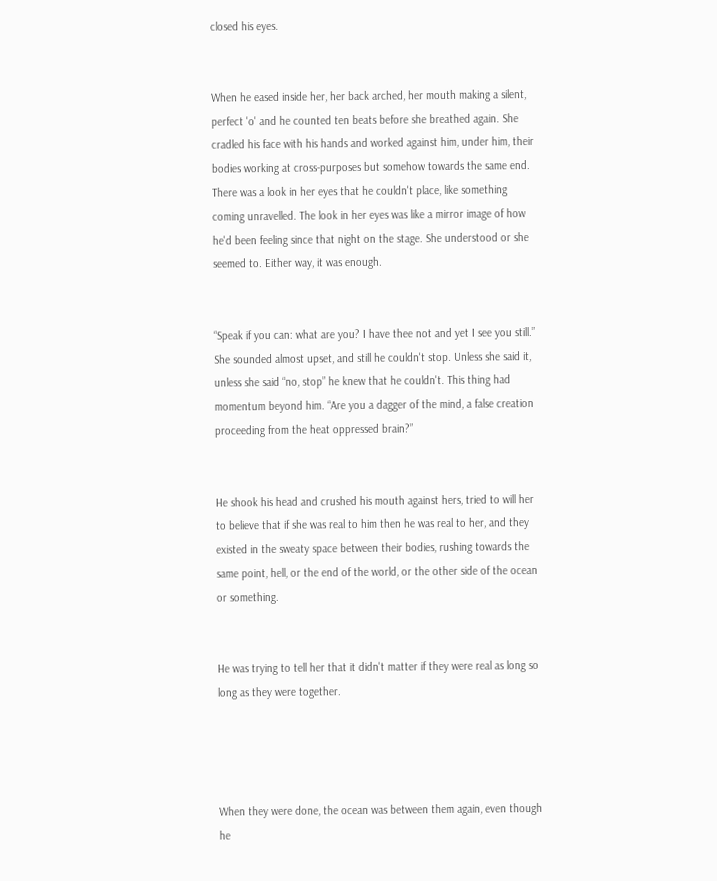closed his eyes.


When he eased inside her, her back arched, her mouth making a silent, perfect 'o' and he counted ten beats before she breathed again. She cradled his face with his hands and worked against him, under him, their bodies working at cross-purposes but somehow towards the same end. There was a look in her eyes that he couldn't place, like something coming unravelled. The look in her eyes was like a mirror image of how he'd been feeling since that night on the stage. She understood or she seemed to. Either way, it was enough.


“Speak if you can: what are you? I have thee not and yet I see you still.” She sounded almost upset, and still he couldn't stop. Unless she said it, unless she said “no, stop” he knew that he couldn't. This thing had momentum beyond him. “Are you a dagger of the mind, a false creation proceeding from the heat oppressed brain?”


He shook his head and crushed his mouth against hers, tried to will her to believe that if she was real to him then he was real to her, and they existed in the sweaty space between their bodies, rushing towards the same point, hell, or the end of the world, or the other side of the ocean or something.


He was trying to tell her that it didn't matter if they were real as long so long as they were together.




When they were done, the ocean was between them again, even though he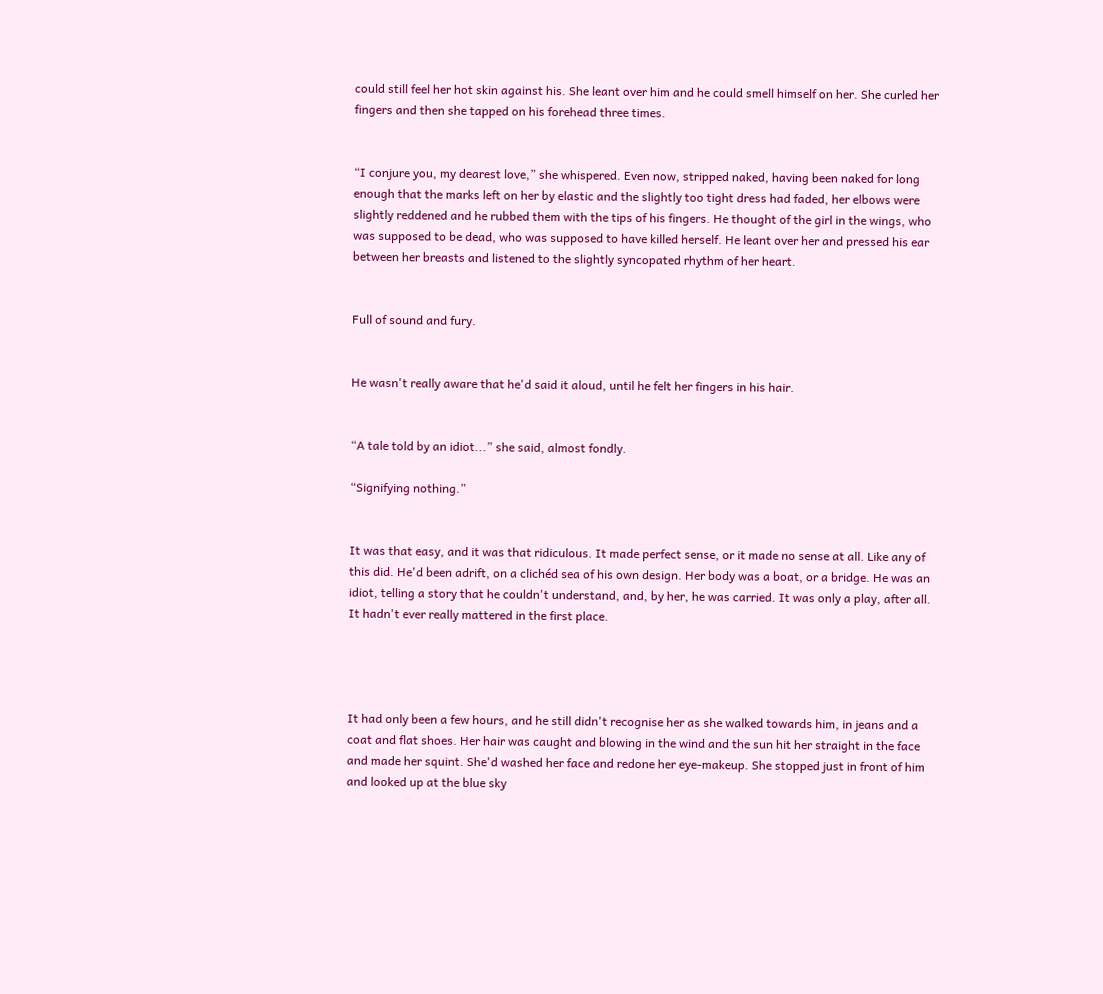could still feel her hot skin against his. She leant over him and he could smell himself on her. She curled her fingers and then she tapped on his forehead three times.


“I conjure you, my dearest love,” she whispered. Even now, stripped naked, having been naked for long enough that the marks left on her by elastic and the slightly too tight dress had faded, her elbows were slightly reddened and he rubbed them with the tips of his fingers. He thought of the girl in the wings, who was supposed to be dead, who was supposed to have killed herself. He leant over her and pressed his ear between her breasts and listened to the slightly syncopated rhythm of her heart.


Full of sound and fury.


He wasn't really aware that he'd said it aloud, until he felt her fingers in his hair.


“A tale told by an idiot...” she said, almost fondly.

“Signifying nothing.”


It was that easy, and it was that ridiculous. It made perfect sense, or it made no sense at all. Like any of this did. He'd been adrift, on a clichéd sea of his own design. Her body was a boat, or a bridge. He was an idiot, telling a story that he couldn't understand, and, by her, he was carried. It was only a play, after all. It hadn't ever really mattered in the first place.




It had only been a few hours, and he still didn't recognise her as she walked towards him, in jeans and a coat and flat shoes. Her hair was caught and blowing in the wind and the sun hit her straight in the face and made her squint. She'd washed her face and redone her eye-makeup. She stopped just in front of him and looked up at the blue sky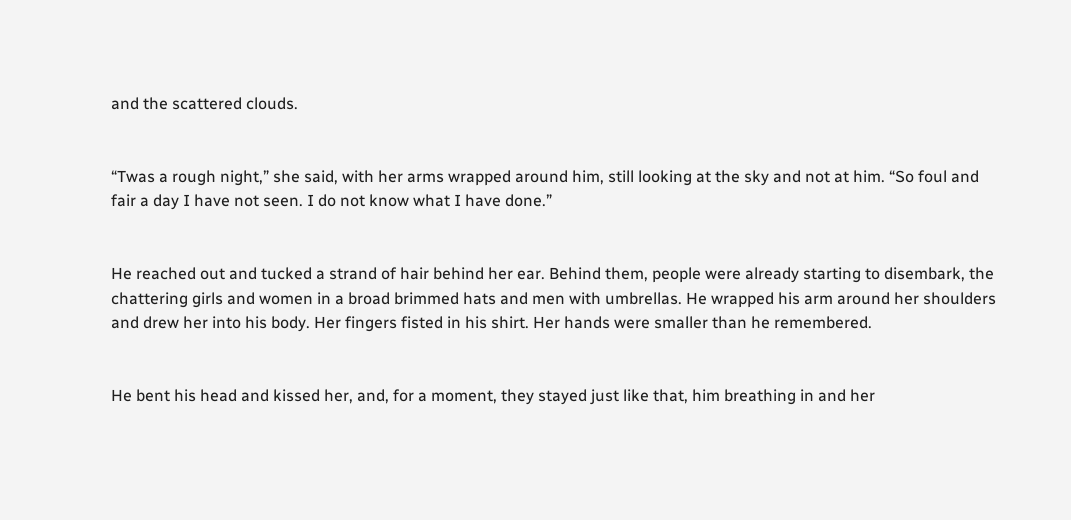and the scattered clouds.


“Twas a rough night,” she said, with her arms wrapped around him, still looking at the sky and not at him. “So foul and fair a day I have not seen. I do not know what I have done.”


He reached out and tucked a strand of hair behind her ear. Behind them, people were already starting to disembark, the chattering girls and women in a broad brimmed hats and men with umbrellas. He wrapped his arm around her shoulders and drew her into his body. Her fingers fisted in his shirt. Her hands were smaller than he remembered.


He bent his head and kissed her, and, for a moment, they stayed just like that, him breathing in and her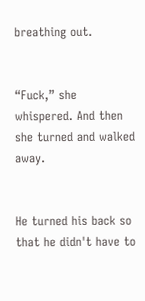breathing out.


“Fuck,” she whispered. And then she turned and walked away.


He turned his back so that he didn't have to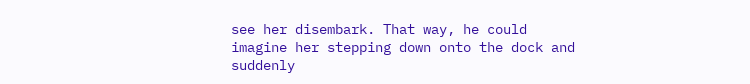see her disembark. That way, he could imagine her stepping down onto the dock and suddenly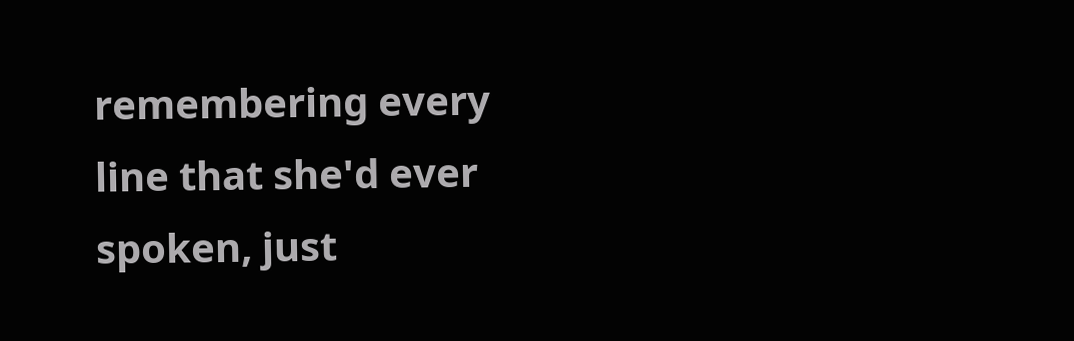remembering every line that she'd ever spoken, just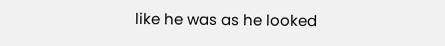like he was as he looked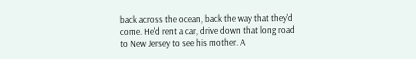back across the ocean, back the way that they'd come. He'd rent a car, drive down that long road to New Jersey to see his mother. A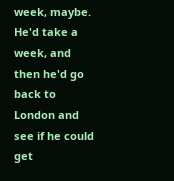week, maybe. He'd take a week, and then he'd go back to London and see if he could get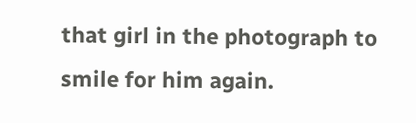that girl in the photograph to smile for him again.